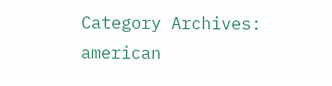Category Archives: american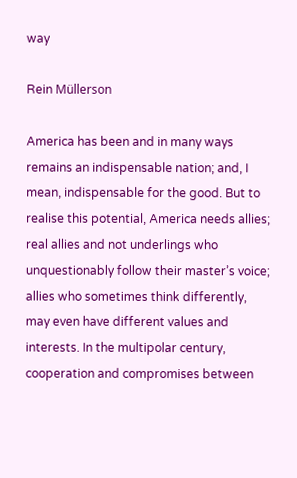way

Rein Müllerson

America has been and in many ways remains an indispensable nation; and, I mean, indispensable for the good. But to realise this potential, America needs allies; real allies and not underlings who unquestionably follow their master’s voice; allies who sometimes think differently, may even have different values and interests. In the multipolar century, cooperation and compromises between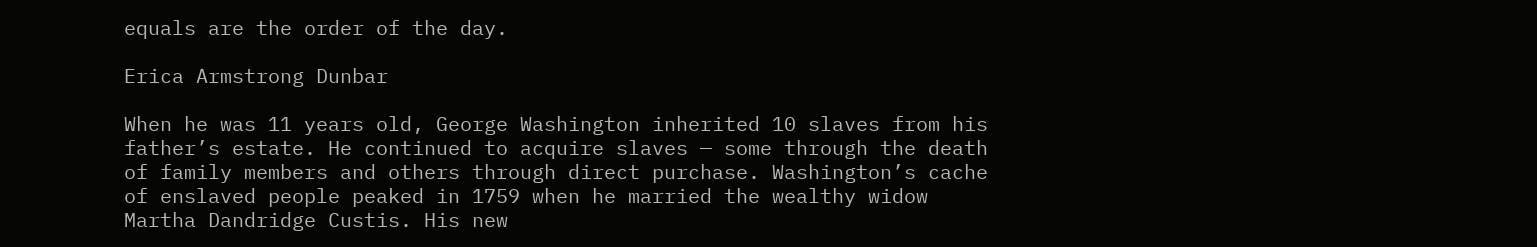equals are the order of the day.

Erica Armstrong Dunbar

When he was 11 years old, George Washington inherited 10 slaves from his father’s estate. He continued to acquire slaves — some through the death of family members and others through direct purchase. Washington’s cache of enslaved people peaked in 1759 when he married the wealthy widow Martha Dandridge Custis. His new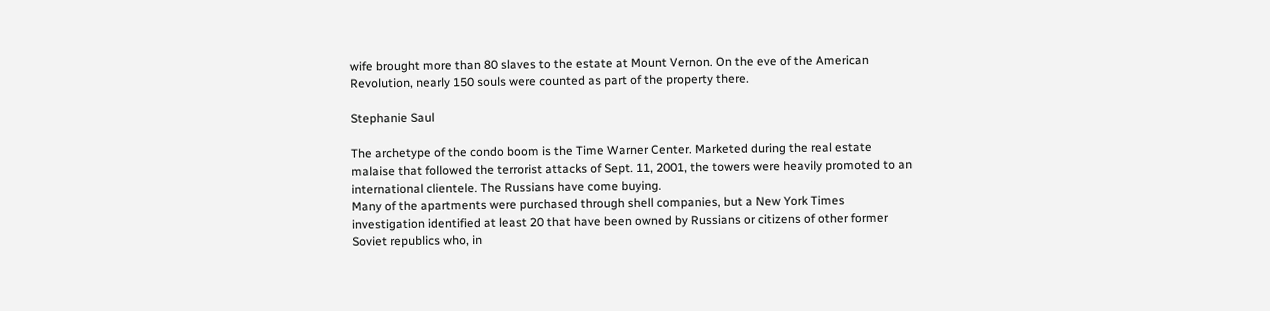wife brought more than 80 slaves to the estate at Mount Vernon. On the eve of the American Revolution, nearly 150 souls were counted as part of the property there.

Stephanie Saul

The archetype of the condo boom is the Time Warner Center. Marketed during the real estate malaise that followed the terrorist attacks of Sept. 11, 2001, the towers were heavily promoted to an international clientele. The Russians have come buying.
Many of the apartments were purchased through shell companies, but a New York Times investigation identified at least 20 that have been owned by Russians or citizens of other former Soviet republics who, in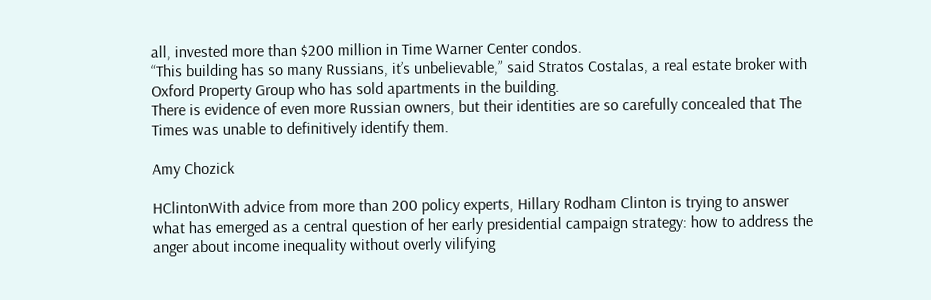all, invested more than $200 million in Time Warner Center condos.
“This building has so many Russians, it’s unbelievable,” said Stratos Costalas, a real estate broker with Oxford Property Group who has sold apartments in the building.
There is evidence of even more Russian owners, but their identities are so carefully concealed that The Times was unable to definitively identify them.

Amy Chozick

HClintonWith advice from more than 200 policy experts, Hillary Rodham Clinton is trying to answer what has emerged as a central question of her early presidential campaign strategy: how to address the anger about income inequality without overly vilifying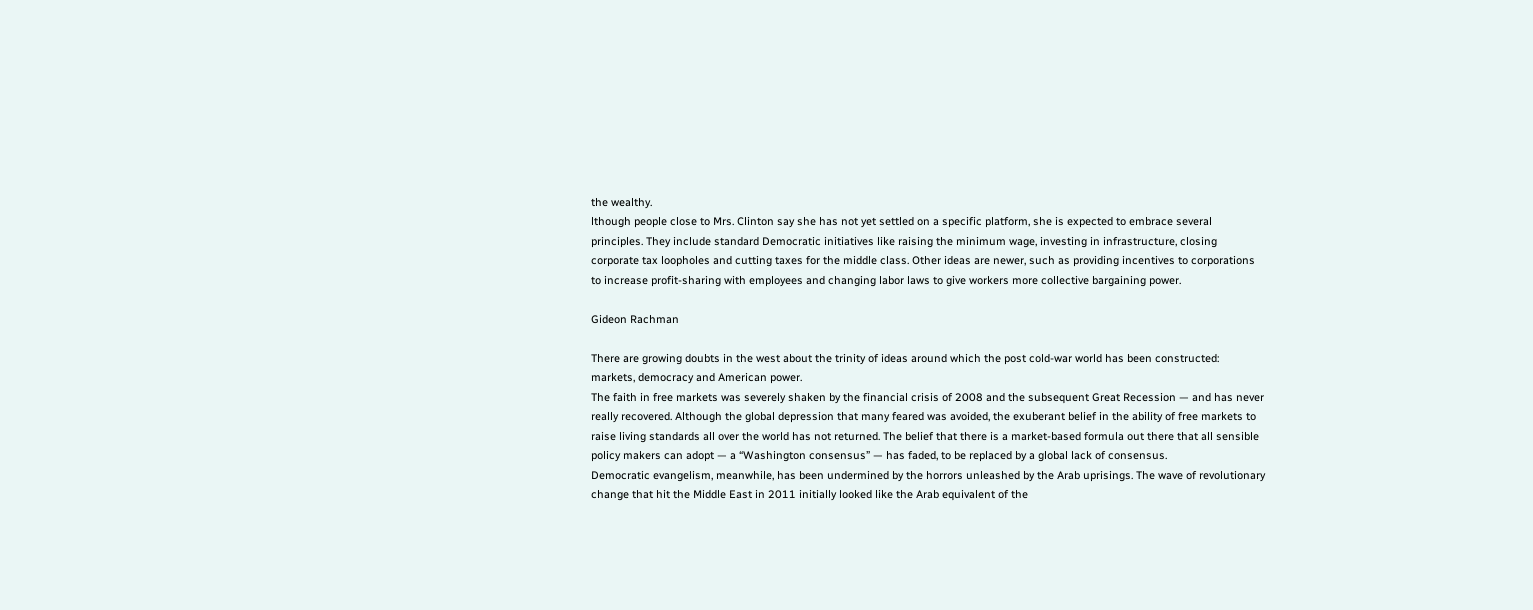the wealthy.
lthough people close to Mrs. Clinton say she has not yet settled on a specific platform, she is expected to embrace several principles. They include standard Democratic initiatives like raising the minimum wage, investing in infrastructure, closing corporate tax loopholes and cutting taxes for the middle class. Other ideas are newer, such as providing incentives to corporations to increase profit-sharing with employees and changing labor laws to give workers more collective bargaining power.

Gideon Rachman

There are growing doubts in the west about the trinity of ideas around which the post cold-war world has been constructed: markets, democracy and American power.
The faith in free markets was severely shaken by the financial crisis of 2008 and the subsequent Great Recession — and has never really recovered. Although the global depression that many feared was avoided, the exuberant belief in the ability of free markets to raise living standards all over the world has not returned. The belief that there is a market-based formula out there that all sensible policy makers can adopt — a “Washington consensus” — has faded, to be replaced by a global lack of consensus.
Democratic evangelism, meanwhile, has been undermined by the horrors unleashed by the Arab uprisings. The wave of revolutionary change that hit the Middle East in 2011 initially looked like the Arab equivalent of the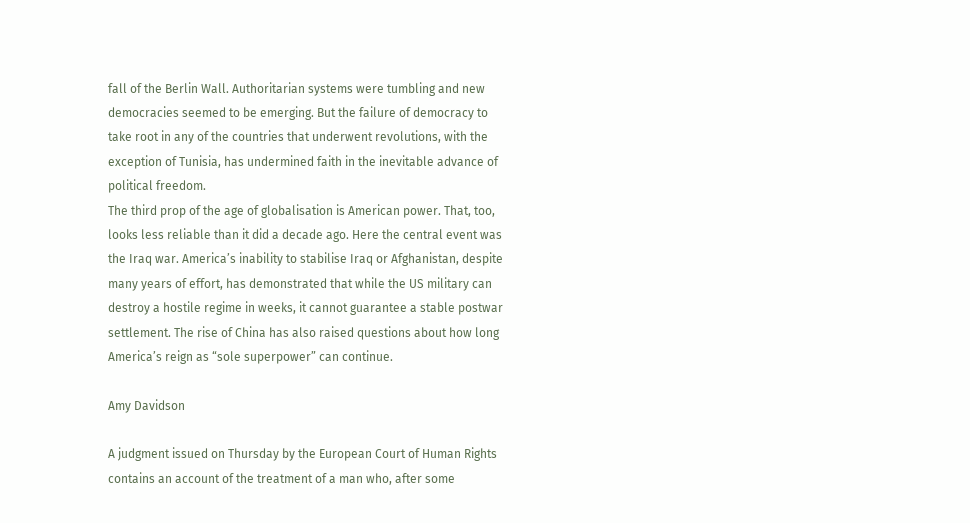fall of the Berlin Wall. Authoritarian systems were tumbling and new democracies seemed to be emerging. But the failure of democracy to take root in any of the countries that underwent revolutions, with the exception of Tunisia, has undermined faith in the inevitable advance of political freedom.
The third prop of the age of globalisation is American power. That, too, looks less reliable than it did a decade ago. Here the central event was the Iraq war. America’s inability to stabilise Iraq or Afghanistan, despite many years of effort, has demonstrated that while the US military can destroy a hostile regime in weeks, it cannot guarantee a stable postwar settlement. The rise of China has also raised questions about how long America’s reign as “sole superpower” can continue.

Amy Davidson

A judgment issued on Thursday by the European Court of Human Rights contains an account of the treatment of a man who, after some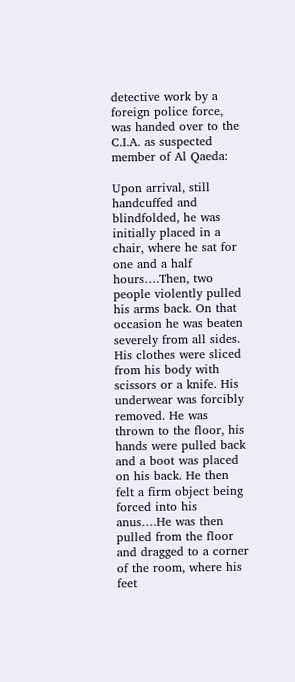detective work by a foreign police force, was handed over to the C.I.A. as suspected member of Al Qaeda:

Upon arrival, still handcuffed and blindfolded, he was initially placed in a chair, where he sat for one and a half hours….Then, two people violently pulled his arms back. On that occasion he was beaten severely from all sides. His clothes were sliced from his body with scissors or a knife. His underwear was forcibly removed. He was thrown to the floor, his hands were pulled back and a boot was placed on his back. He then felt a firm object being forced into his anus….He was then pulled from the floor and dragged to a corner of the room, where his feet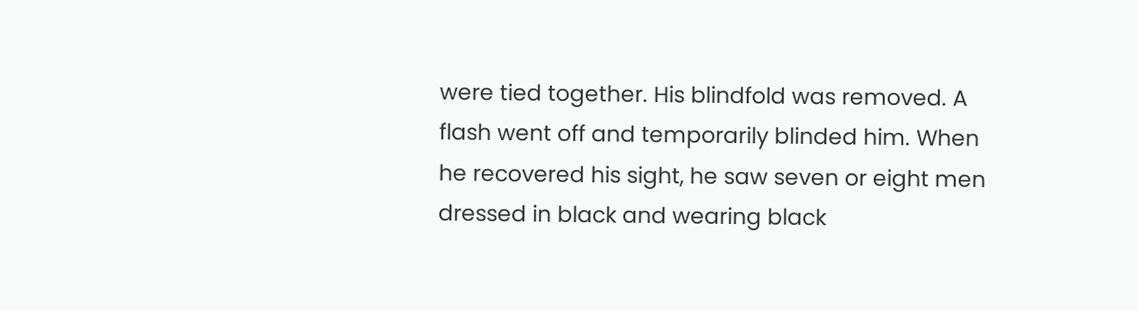were tied together. His blindfold was removed. A flash went off and temporarily blinded him. When he recovered his sight, he saw seven or eight men dressed in black and wearing black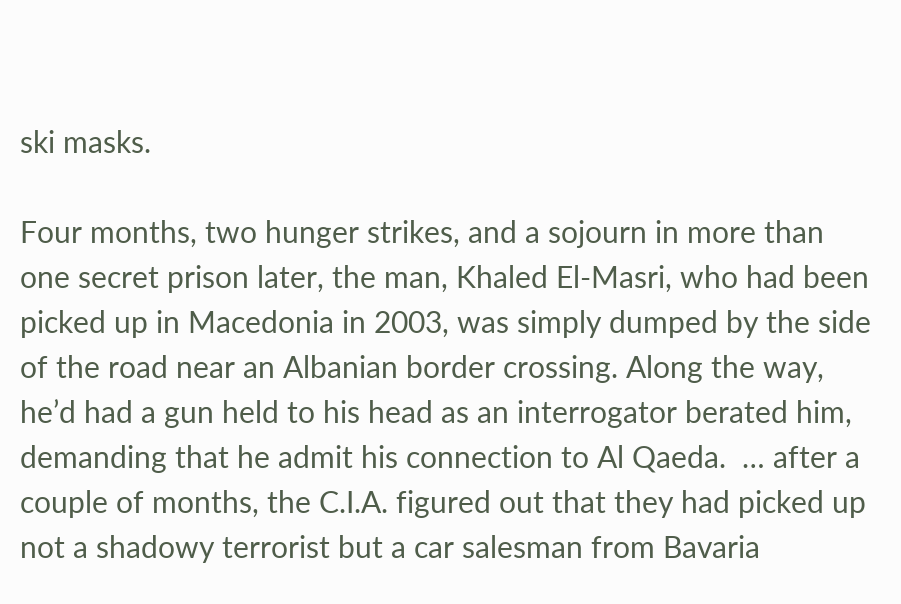ski masks.

Four months, two hunger strikes, and a sojourn in more than one secret prison later, the man, Khaled El-Masri, who had been picked up in Macedonia in 2003, was simply dumped by the side of the road near an Albanian border crossing. Along the way, he’d had a gun held to his head as an interrogator berated him, demanding that he admit his connection to Al Qaeda.  … after a couple of months, the C.I.A. figured out that they had picked up not a shadowy terrorist but a car salesman from Bavaria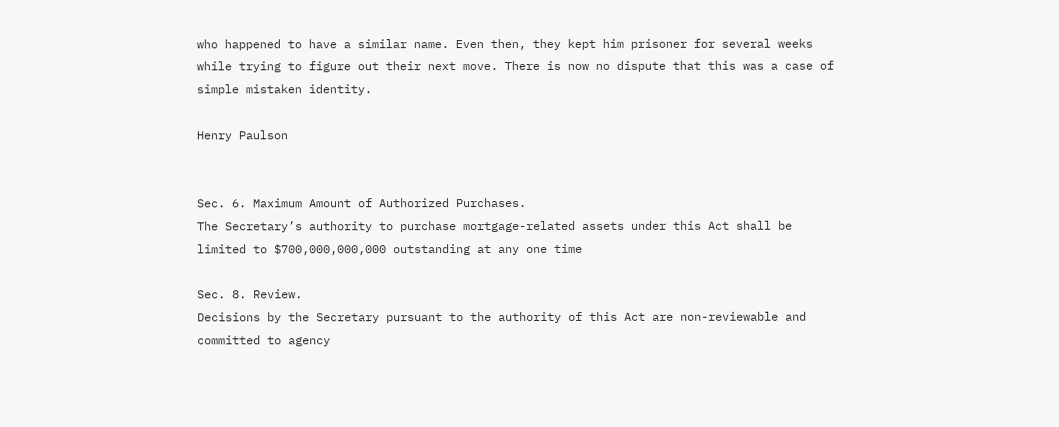who happened to have a similar name. Even then, they kept him prisoner for several weeks while trying to figure out their next move. There is now no dispute that this was a case of simple mistaken identity.

Henry Paulson


Sec. 6. Maximum Amount of Authorized Purchases.
The Secretary’s authority to purchase mortgage-related assets under this Act shall be limited to $700,000,000,000 outstanding at any one time

Sec. 8. Review.
Decisions by the Secretary pursuant to the authority of this Act are non-reviewable and committed to agency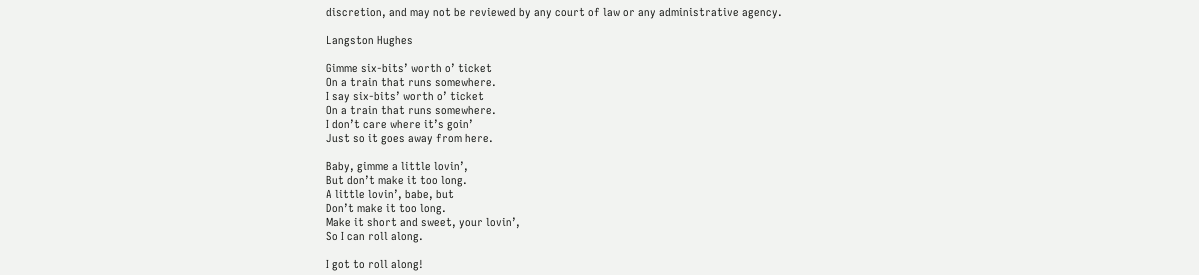discretion, and may not be reviewed by any court of law or any administrative agency.

Langston Hughes

Gimme six-bits’ worth o’ ticket
On a train that runs somewhere.
I say six-bits’ worth o’ ticket
On a train that runs somewhere.
I don’t care where it’s goin’
Just so it goes away from here.

Baby, gimme a little lovin’,
But don’t make it too long.
A little lovin’, babe, but
Don’t make it too long.
Make it short and sweet, your lovin’,
So I can roll along.

I got to roll along!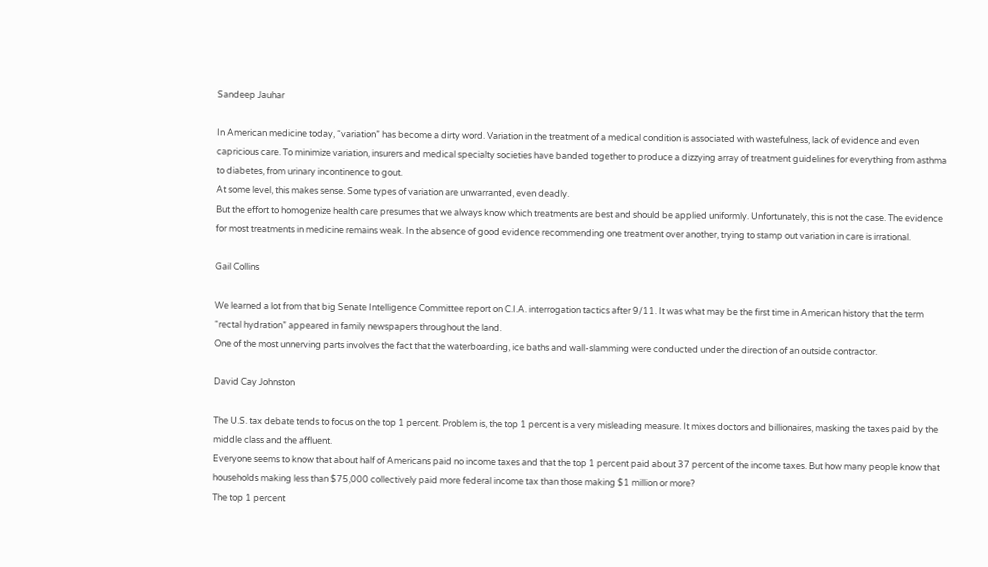Sandeep Jauhar

In American medicine today, “variation” has become a dirty word. Variation in the treatment of a medical condition is associated with wastefulness, lack of evidence and even capricious care. To minimize variation, insurers and medical specialty societies have banded together to produce a dizzying array of treatment guidelines for everything from asthma to diabetes, from urinary incontinence to gout.
At some level, this makes sense. Some types of variation are unwarranted, even deadly.
But the effort to homogenize health care presumes that we always know which treatments are best and should be applied uniformly. Unfortunately, this is not the case. The evidence for most treatments in medicine remains weak. In the absence of good evidence recommending one treatment over another, trying to stamp out variation in care is irrational.

Gail Collins

We learned a lot from that big Senate Intelligence Committee report on C.I.A. interrogation tactics after 9/11. It was what may be the first time in American history that the term “rectal hydration” appeared in family newspapers throughout the land.
One of the most unnerving parts involves the fact that the waterboarding, ice baths and wall-slamming were conducted under the direction of an outside contractor.

David Cay Johnston

The U.S. tax debate tends to focus on the top 1 percent. Problem is, the top 1 percent is a very misleading measure. It mixes doctors and billionaires, masking the taxes paid by the middle class and the affluent.
Everyone seems to know that about half of Americans paid no income taxes and that the top 1 percent paid about 37 percent of the income taxes. But how many people know that households making less than $75,000 collectively paid more federal income tax than those making $1 million or more?
The top 1 percent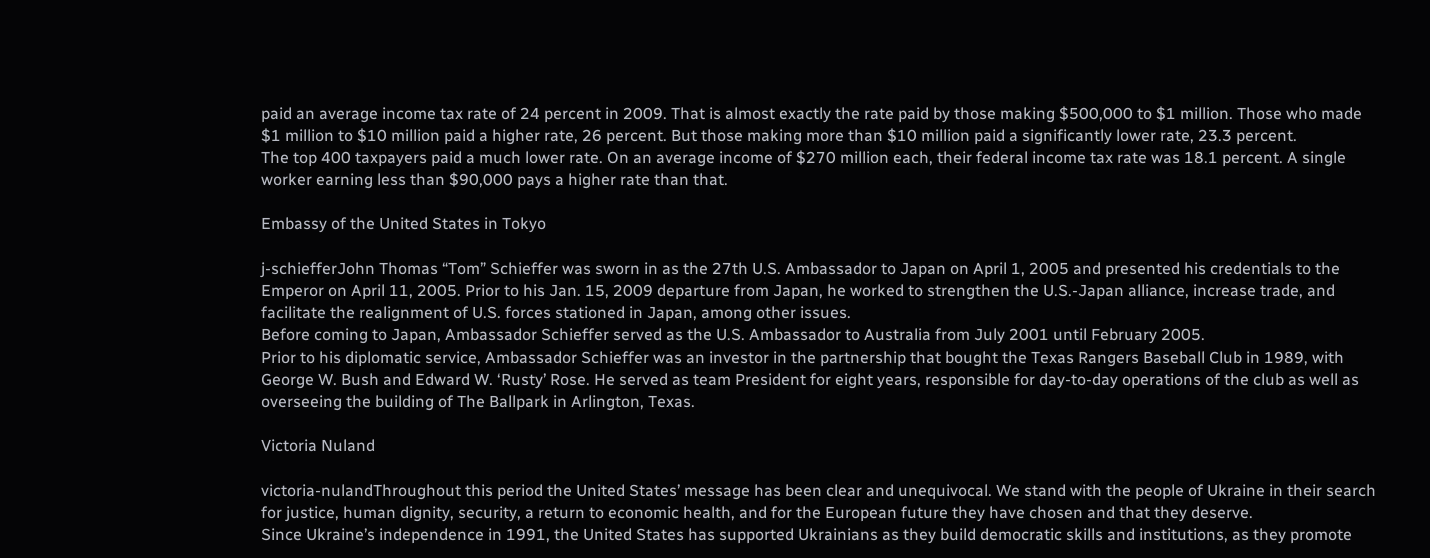paid an average income tax rate of 24 percent in 2009. That is almost exactly the rate paid by those making $500,000 to $1 million. Those who made $1 million to $10 million paid a higher rate, 26 percent. But those making more than $10 million paid a significantly lower rate, 23.3 percent.
The top 400 taxpayers paid a much lower rate. On an average income of $270 million each, their federal income tax rate was 18.1 percent. A single worker earning less than $90,000 pays a higher rate than that.

Embassy of the United States in Tokyo

j-schiefferJohn Thomas “Tom” Schieffer was sworn in as the 27th U.S. Ambassador to Japan on April 1, 2005 and presented his credentials to the Emperor on April 11, 2005. Prior to his Jan. 15, 2009 departure from Japan, he worked to strengthen the U.S.-Japan alliance, increase trade, and facilitate the realignment of U.S. forces stationed in Japan, among other issues.
Before coming to Japan, Ambassador Schieffer served as the U.S. Ambassador to Australia from July 2001 until February 2005.
Prior to his diplomatic service, Ambassador Schieffer was an investor in the partnership that bought the Texas Rangers Baseball Club in 1989, with George W. Bush and Edward W. ‘Rusty’ Rose. He served as team President for eight years, responsible for day-to-day operations of the club as well as overseeing the building of The Ballpark in Arlington, Texas.

Victoria Nuland

victoria-nulandThroughout this period the United States’ message has been clear and unequivocal. We stand with the people of Ukraine in their search for justice, human dignity, security, a return to economic health, and for the European future they have chosen and that they deserve.
Since Ukraine’s independence in 1991, the United States has supported Ukrainians as they build democratic skills and institutions, as they promote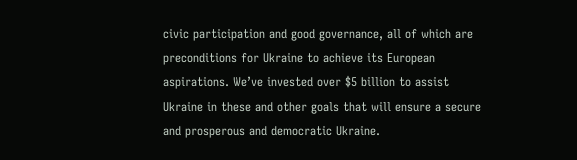civic participation and good governance, all of which are preconditions for Ukraine to achieve its European aspirations. We’ve invested over $5 billion to assist Ukraine in these and other goals that will ensure a secure and prosperous and democratic Ukraine.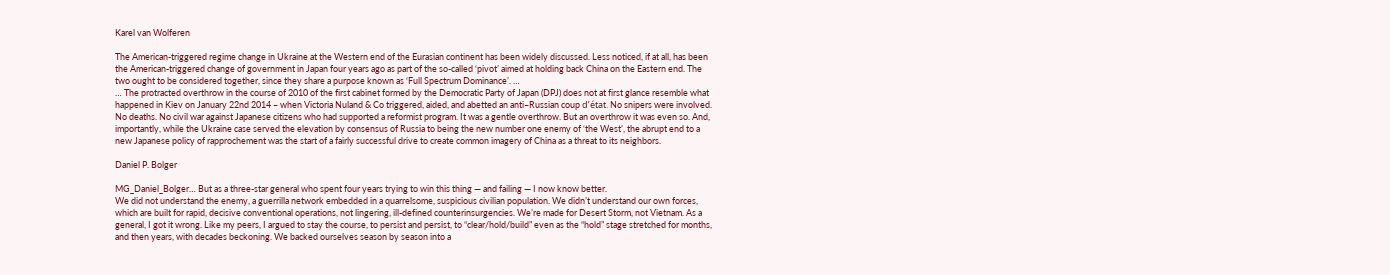Karel van Wolferen

The American-triggered regime change in Ukraine at the Western end of the Eurasian continent has been widely discussed. Less noticed, if at all, has been the American-triggered change of government in Japan four years ago as part of the so-called ‘pivot’ aimed at holding back China on the Eastern end. The two ought to be considered together, since they share a purpose known as ‘Full Spectrum Dominance’. …
… The protracted overthrow in the course of 2010 of the first cabinet formed by the Democratic Party of Japan (DPJ) does not at first glance resemble what happened in Kiev on January 22nd 2014 – when Victoria Nuland & Co triggered, aided, and abetted an anti–Russian coup d’état. No snipers were involved. No deaths. No civil war against Japanese citizens who had supported a reformist program. It was a gentle overthrow. But an overthrow it was even so. And, importantly, while the Ukraine case served the elevation by consensus of Russia to being the new number one enemy of ‘the West’, the abrupt end to a new Japanese policy of rapprochement was the start of a fairly successful drive to create common imagery of China as a threat to its neighbors.

Daniel P. Bolger

MG_Daniel_Bolger… But as a three-star general who spent four years trying to win this thing — and failing — I now know better.
We did not understand the enemy, a guerrilla network embedded in a quarrelsome, suspicious civilian population. We didn’t understand our own forces, which are built for rapid, decisive conventional operations, not lingering, ill-defined counterinsurgencies. We’re made for Desert Storm, not Vietnam. As a general, I got it wrong. Like my peers, I argued to stay the course, to persist and persist, to “clear/hold/build” even as the “hold” stage stretched for months, and then years, with decades beckoning. We backed ourselves season by season into a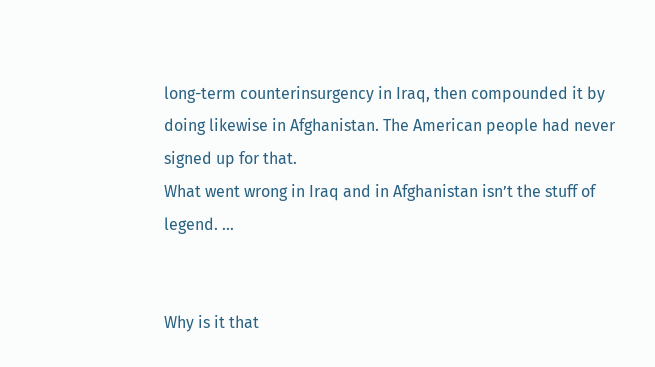long-term counterinsurgency in Iraq, then compounded it by doing likewise in Afghanistan. The American people had never signed up for that.
What went wrong in Iraq and in Afghanistan isn’t the stuff of legend. …


Why is it that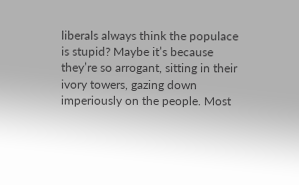liberals always think the populace is stupid? Maybe it’s because they’re so arrogant, sitting in their ivory towers, gazing down imperiously on the people. Most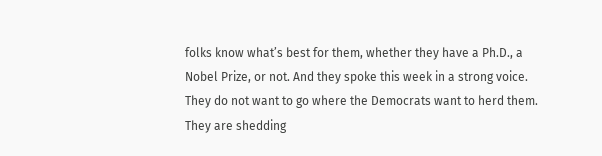folks know what’s best for them, whether they have a Ph.D., a Nobel Prize, or not. And they spoke this week in a strong voice. They do not want to go where the Democrats want to herd them. They are shedding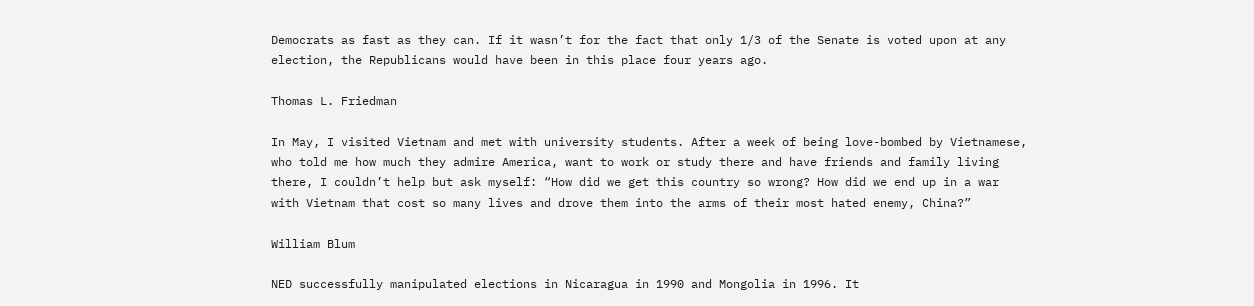Democrats as fast as they can. If it wasn’t for the fact that only 1/3 of the Senate is voted upon at any election, the Republicans would have been in this place four years ago.

Thomas L. Friedman

In May, I visited Vietnam and met with university students. After a week of being love-bombed by Vietnamese, who told me how much they admire America, want to work or study there and have friends and family living there, I couldn’t help but ask myself: “How did we get this country so wrong? How did we end up in a war with Vietnam that cost so many lives and drove them into the arms of their most hated enemy, China?”

William Blum

NED successfully manipulated elections in Nicaragua in 1990 and Mongolia in 1996. It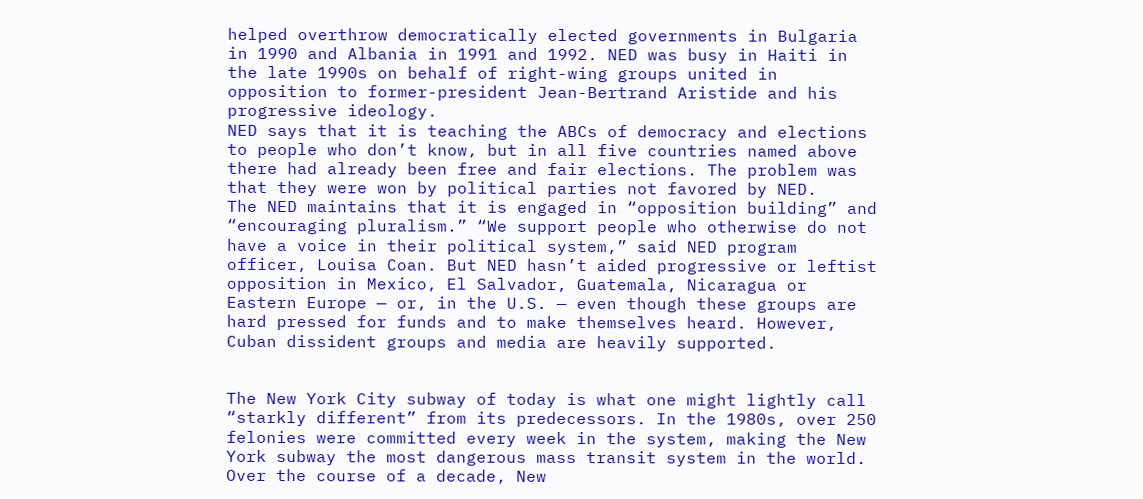helped overthrow democratically elected governments in Bulgaria in 1990 and Albania in 1991 and 1992. NED was busy in Haiti in the late 1990s on behalf of right-wing groups united in opposition to former-president Jean-Bertrand Aristide and his progressive ideology.
NED says that it is teaching the ABCs of democracy and elections to people who don’t know, but in all five countries named above there had already been free and fair elections. The problem was that they were won by political parties not favored by NED.
The NED maintains that it is engaged in “opposition building” and “encouraging pluralism.” “We support people who otherwise do not have a voice in their political system,” said NED program officer, Louisa Coan. But NED hasn’t aided progressive or leftist opposition in Mexico, El Salvador, Guatemala, Nicaragua or Eastern Europe — or, in the U.S. — even though these groups are hard pressed for funds and to make themselves heard. However, Cuban dissident groups and media are heavily supported.


The New York City subway of today is what one might lightly call “starkly different” from its predecessors. In the 1980s, over 250 felonies were committed every week in the system, making the New York subway the most dangerous mass transit system in the world. Over the course of a decade, New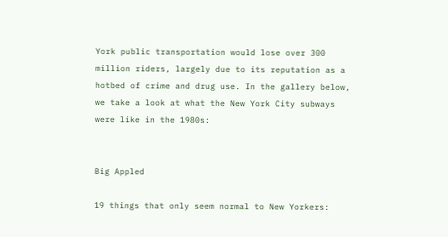York public transportation would lose over 300 million riders, largely due to its reputation as a hotbed of crime and drug use. In the gallery below, we take a look at what the New York City subways were like in the 1980s:


Big Appled

19 things that only seem normal to New Yorkers: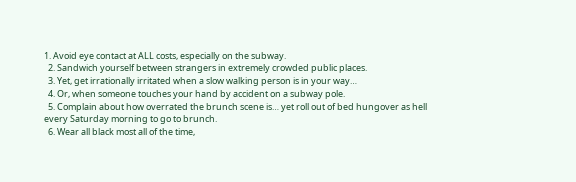1. Avoid eye contact at ALL costs, especially on the subway.
  2. Sandwich yourself between strangers in extremely crowded public places.
  3. Yet, get irrationally irritated when a slow walking person is in your way…
  4. Or, when someone touches your hand by accident on a subway pole.
  5. Complain about how overrated the brunch scene is… yet roll out of bed hungover as hell every Saturday morning to go to brunch.
  6. Wear all black most all of the time,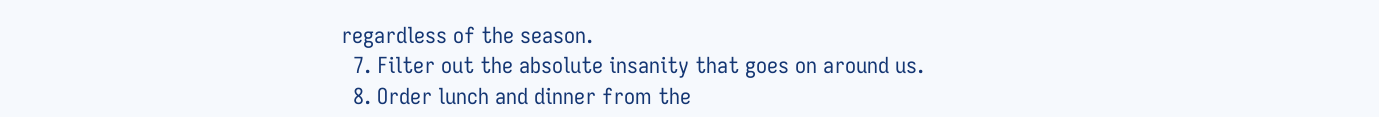regardless of the season.
  7. Filter out the absolute insanity that goes on around us.
  8. Order lunch and dinner from the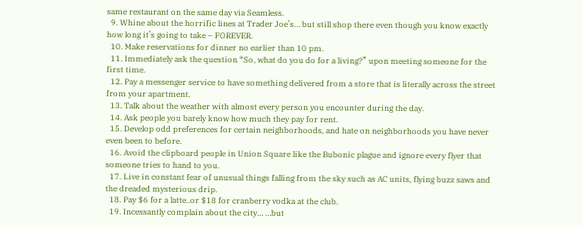same restaurant on the same day via Seamless.
  9. Whine about the horrific lines at Trader Joe’s… but still shop there even though you know exactly how long it’s going to take – FOREVER.
  10. Make reservations for dinner no earlier than 10 pm.
  11. Immediately ask the question “So, what do you do for a living?” upon meeting someone for the first time.
  12. Pay a messenger service to have something delivered from a store that is literally across the street from your apartment.
  13. Talk about the weather with almost every person you encounter during the day.
  14. Ask people you barely know how much they pay for rent.
  15. Develop odd preferences for certain neighborhoods, and hate on neighborhoods you have never even been to before.
  16. Avoid the clipboard people in Union Square like the Bubonic plague and ignore every flyer that someone tries to hand to you.
  17. Live in constant fear of unusual things falling from the sky such as AC units, flying buzz saws and the dreaded mysterious drip.
  18. Pay $6 for a latte..or $18 for cranberry vodka at the club.
  19. Incessantly complain about the city… …but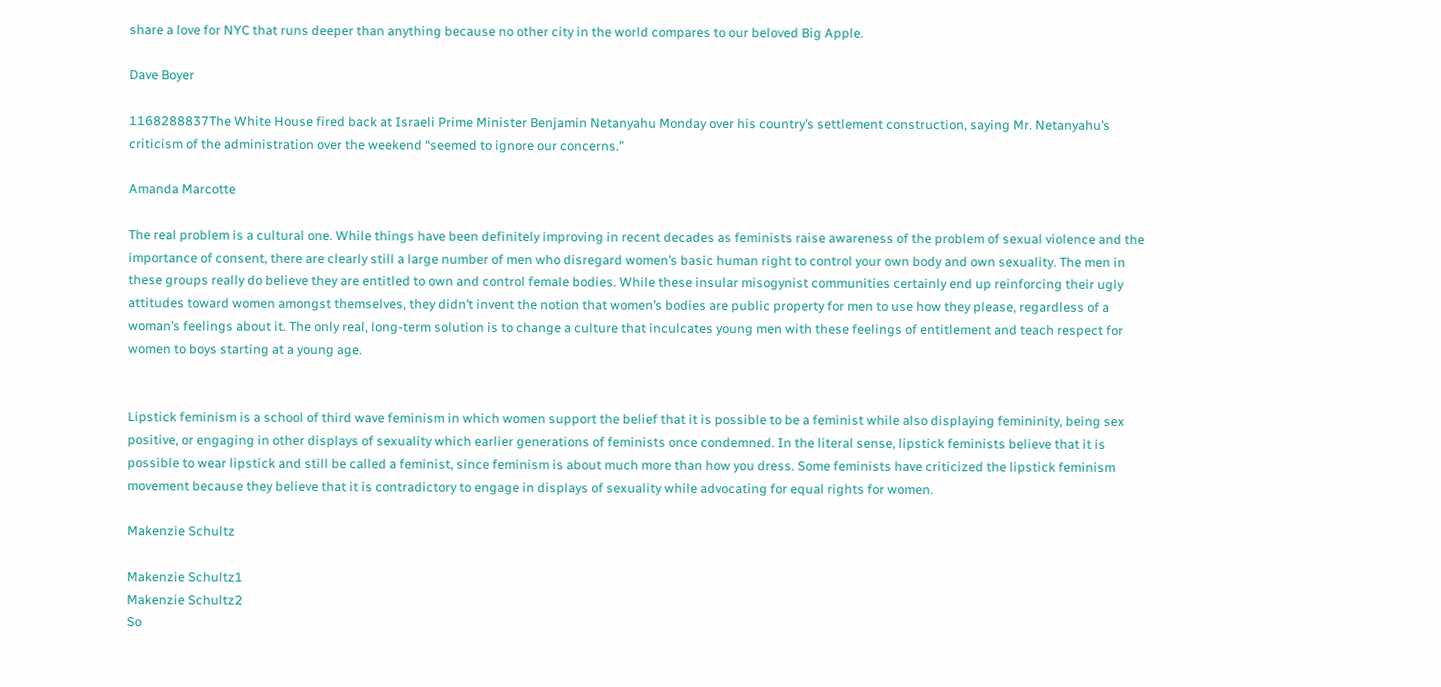share a love for NYC that runs deeper than anything because no other city in the world compares to our beloved Big Apple.

Dave Boyer

1168288837The White House fired back at Israeli Prime Minister Benjamin Netanyahu Monday over his country’s settlement construction, saying Mr. Netanyahu’s criticism of the administration over the weekend “seemed to ignore our concerns.”

Amanda Marcotte

The real problem is a cultural one. While things have been definitely improving in recent decades as feminists raise awareness of the problem of sexual violence and the importance of consent, there are clearly still a large number of men who disregard women’s basic human right to control your own body and own sexuality. The men in these groups really do believe they are entitled to own and control female bodies. While these insular misogynist communities certainly end up reinforcing their ugly attitudes toward women amongst themselves, they didn’t invent the notion that women’s bodies are public property for men to use how they please, regardless of a woman’s feelings about it. The only real, long-term solution is to change a culture that inculcates young men with these feelings of entitlement and teach respect for women to boys starting at a young age.


Lipstick feminism is a school of third wave feminism in which women support the belief that it is possible to be a feminist while also displaying femininity, being sex positive, or engaging in other displays of sexuality which earlier generations of feminists once condemned. In the literal sense, lipstick feminists believe that it is possible to wear lipstick and still be called a feminist, since feminism is about much more than how you dress. Some feminists have criticized the lipstick feminism movement because they believe that it is contradictory to engage in displays of sexuality while advocating for equal rights for women.

Makenzie Schultz

Makenzie Schultz1
Makenzie Schultz2
So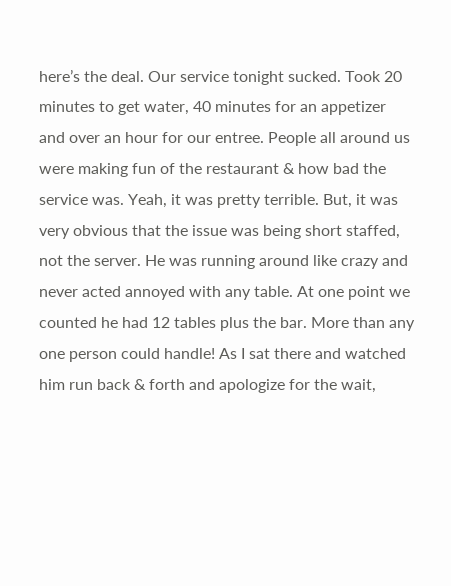here’s the deal. Our service tonight sucked. Took 20 minutes to get water, 40 minutes for an appetizer and over an hour for our entree. People all around us were making fun of the restaurant & how bad the service was. Yeah, it was pretty terrible. But, it was very obvious that the issue was being short staffed, not the server. He was running around like crazy and never acted annoyed with any table. At one point we counted he had 12 tables plus the bar. More than any one person could handle! As I sat there and watched him run back & forth and apologize for the wait,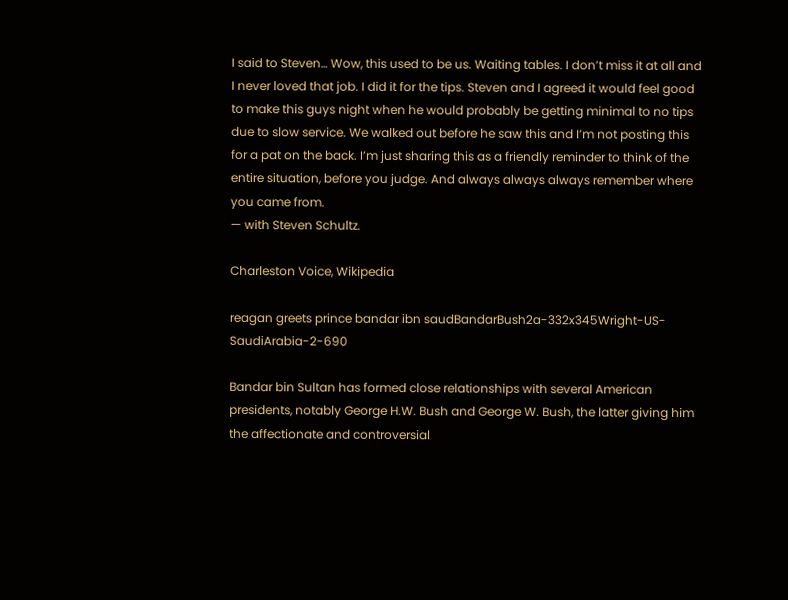I said to Steven… Wow, this used to be us. Waiting tables. I don’t miss it at all and I never loved that job. I did it for the tips. Steven and I agreed it would feel good to make this guys night when he would probably be getting minimal to no tips due to slow service. We walked out before he saw this and I’m not posting this for a pat on the back. I’m just sharing this as a friendly reminder to think of the entire situation, before you judge. And always always always remember where you came from.
— with Steven Schultz.

Charleston Voice, Wikipedia

reagan greets prince bandar ibn saudBandarBush2a-332x345Wright-US-SaudiArabia-2-690

Bandar bin Sultan has formed close relationships with several American presidents, notably George H.W. Bush and George W. Bush, the latter giving him the affectionate and controversial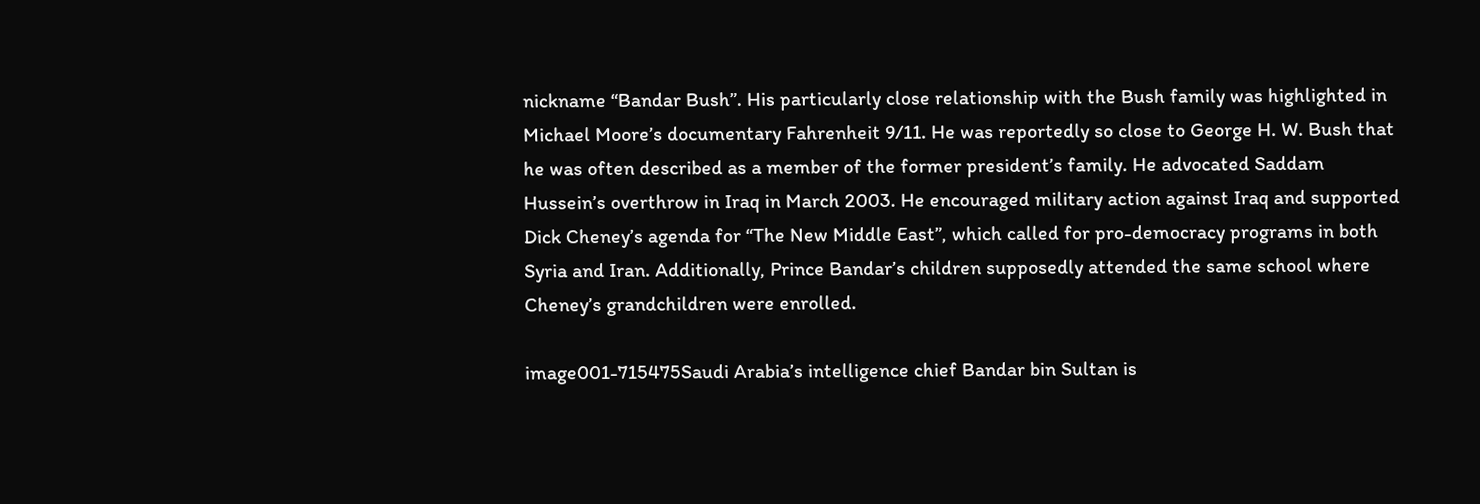nickname “Bandar Bush”. His particularly close relationship with the Bush family was highlighted in Michael Moore’s documentary Fahrenheit 9/11. He was reportedly so close to George H. W. Bush that he was often described as a member of the former president’s family. He advocated Saddam Hussein’s overthrow in Iraq in March 2003. He encouraged military action against Iraq and supported Dick Cheney’s agenda for “The New Middle East”, which called for pro-democracy programs in both Syria and Iran. Additionally, Prince Bandar’s children supposedly attended the same school where Cheney’s grandchildren were enrolled.

image001-715475Saudi Arabia’s intelligence chief Bandar bin Sultan is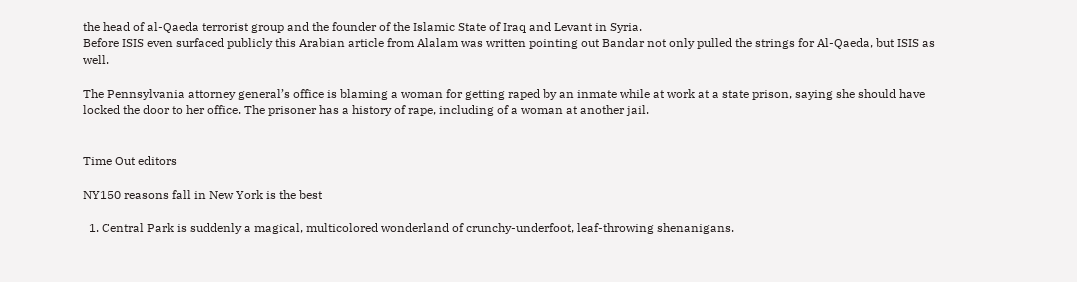the head of al-Qaeda terrorist group and the founder of the Islamic State of Iraq and Levant in Syria.
Before ISIS even surfaced publicly this Arabian article from Alalam was written pointing out Bandar not only pulled the strings for Al-Qaeda, but ISIS as well.

The Pennsylvania attorney general’s office is blaming a woman for getting raped by an inmate while at work at a state prison, saying she should have locked the door to her office. The prisoner has a history of rape, including of a woman at another jail.


Time Out editors

NY150 reasons fall in New York is the best

  1. Central Park is suddenly a magical, multicolored wonderland of crunchy-underfoot, leaf-throwing shenanigans.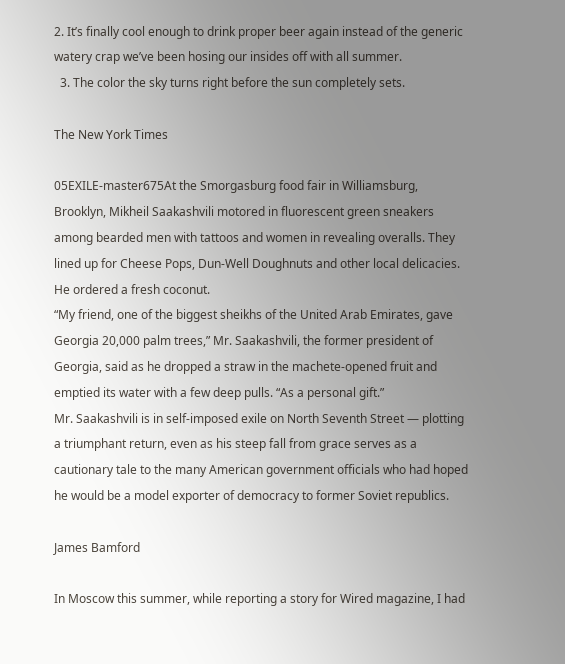2. It’s finally cool enough to drink proper beer again instead of the generic watery crap we’ve been hosing our insides off with all summer.
  3. The color the sky turns right before the sun completely sets.

The New York Times

05EXILE-master675At the Smorgasburg food fair in Williamsburg, Brooklyn, Mikheil Saakashvili motored in fluorescent green sneakers among bearded men with tattoos and women in revealing overalls. They lined up for Cheese Pops, Dun-Well Doughnuts and other local delicacies. He ordered a fresh coconut.
“My friend, one of the biggest sheikhs of the United Arab Emirates, gave Georgia 20,000 palm trees,” Mr. Saakashvili, the former president of Georgia, said as he dropped a straw in the machete-opened fruit and emptied its water with a few deep pulls. “As a personal gift.”
Mr. Saakashvili is in self-imposed exile on North Seventh Street — plotting a triumphant return, even as his steep fall from grace serves as a cautionary tale to the many American government officials who had hoped he would be a model exporter of democracy to former Soviet republics.

James Bamford

In Moscow this summer, while reporting a story for Wired magazine, I had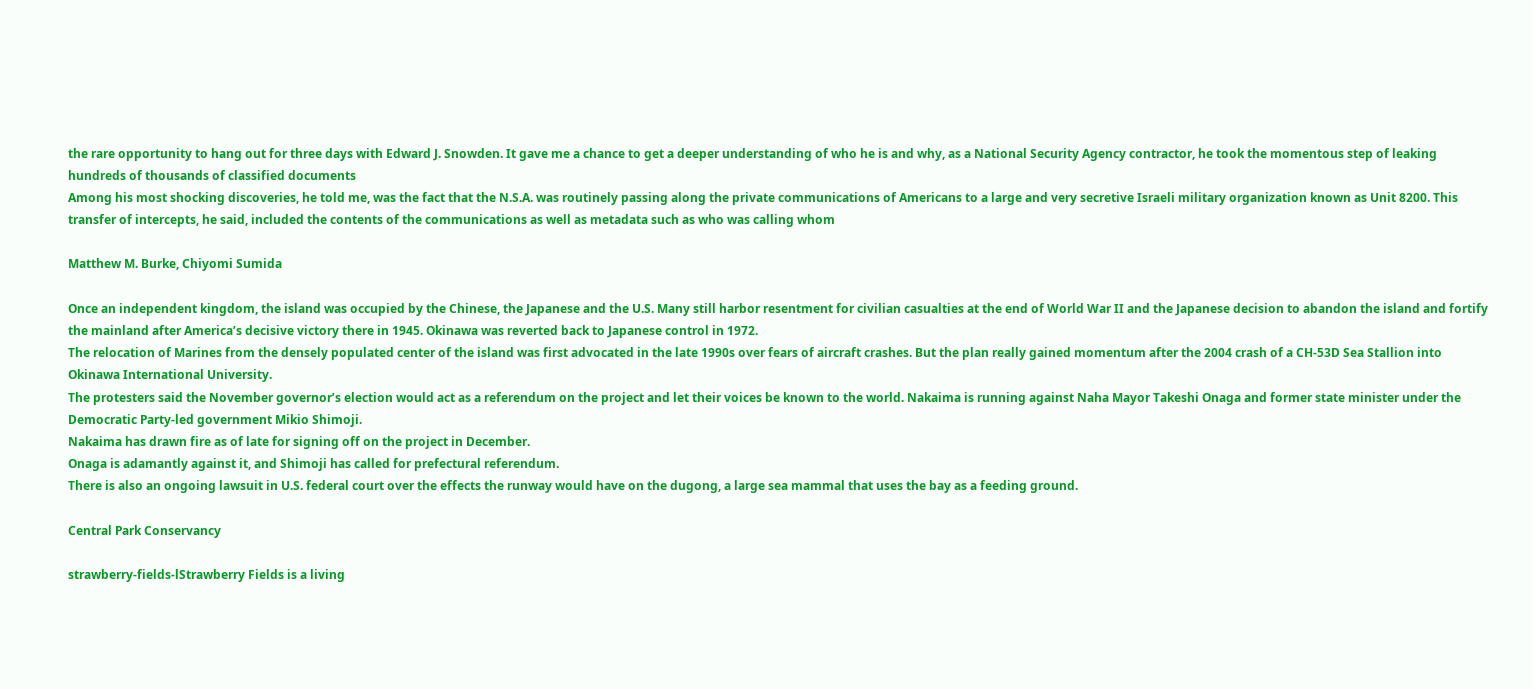the rare opportunity to hang out for three days with Edward J. Snowden. It gave me a chance to get a deeper understanding of who he is and why, as a National Security Agency contractor, he took the momentous step of leaking hundreds of thousands of classified documents
Among his most shocking discoveries, he told me, was the fact that the N.S.A. was routinely passing along the private communications of Americans to a large and very secretive Israeli military organization known as Unit 8200. This transfer of intercepts, he said, included the contents of the communications as well as metadata such as who was calling whom

Matthew M. Burke, Chiyomi Sumida

Once an independent kingdom, the island was occupied by the Chinese, the Japanese and the U.S. Many still harbor resentment for civilian casualties at the end of World War II and the Japanese decision to abandon the island and fortify the mainland after America’s decisive victory there in 1945. Okinawa was reverted back to Japanese control in 1972.
The relocation of Marines from the densely populated center of the island was first advocated in the late 1990s over fears of aircraft crashes. But the plan really gained momentum after the 2004 crash of a CH-53D Sea Stallion into Okinawa International University.
The protesters said the November governor’s election would act as a referendum on the project and let their voices be known to the world. Nakaima is running against Naha Mayor Takeshi Onaga and former state minister under the Democratic Party-led government Mikio Shimoji.
Nakaima has drawn fire as of late for signing off on the project in December.
Onaga is adamantly against it, and Shimoji has called for prefectural referendum.
There is also an ongoing lawsuit in U.S. federal court over the effects the runway would have on the dugong, a large sea mammal that uses the bay as a feeding ground.

Central Park Conservancy

strawberry-fields-lStrawberry Fields is a living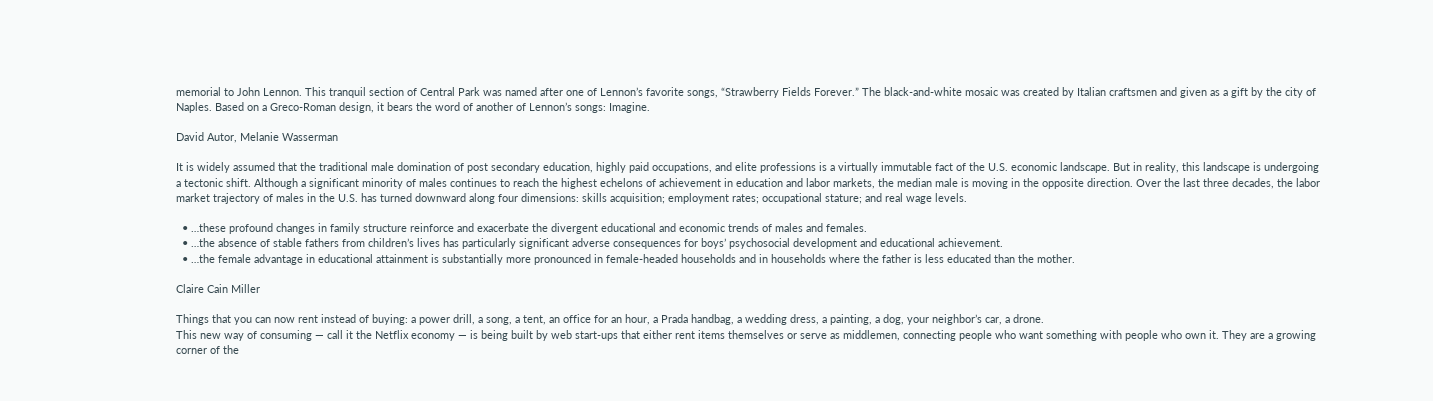memorial to John Lennon. This tranquil section of Central Park was named after one of Lennon’s favorite songs, “Strawberry Fields Forever.” The black-and-white mosaic was created by Italian craftsmen and given as a gift by the city of Naples. Based on a Greco-Roman design, it bears the word of another of Lennon’s songs: Imagine.

David Autor, Melanie Wasserman

It is widely assumed that the traditional male domination of post secondary education, highly paid occupations, and elite professions is a virtually immutable fact of the U.S. economic landscape. But in reality, this landscape is undergoing a tectonic shift. Although a significant minority of males continues to reach the highest echelons of achievement in education and labor markets, the median male is moving in the opposite direction. Over the last three decades, the labor market trajectory of males in the U.S. has turned downward along four dimensions: skills acquisition; employment rates; occupational stature; and real wage levels.

  • …these profound changes in family structure reinforce and exacerbate the divergent educational and economic trends of males and females.
  • …the absence of stable fathers from children’s lives has particularly significant adverse consequences for boys’ psychosocial development and educational achievement.
  • …the female advantage in educational attainment is substantially more pronounced in female-headed households and in households where the father is less educated than the mother.

Claire Cain Miller

Things that you can now rent instead of buying: a power drill, a song, a tent, an office for an hour, a Prada handbag, a wedding dress, a painting, a dog, your neighbor’s car, a drone.
This new way of consuming — call it the Netflix economy — is being built by web start-ups that either rent items themselves or serve as middlemen, connecting people who want something with people who own it. They are a growing corner of the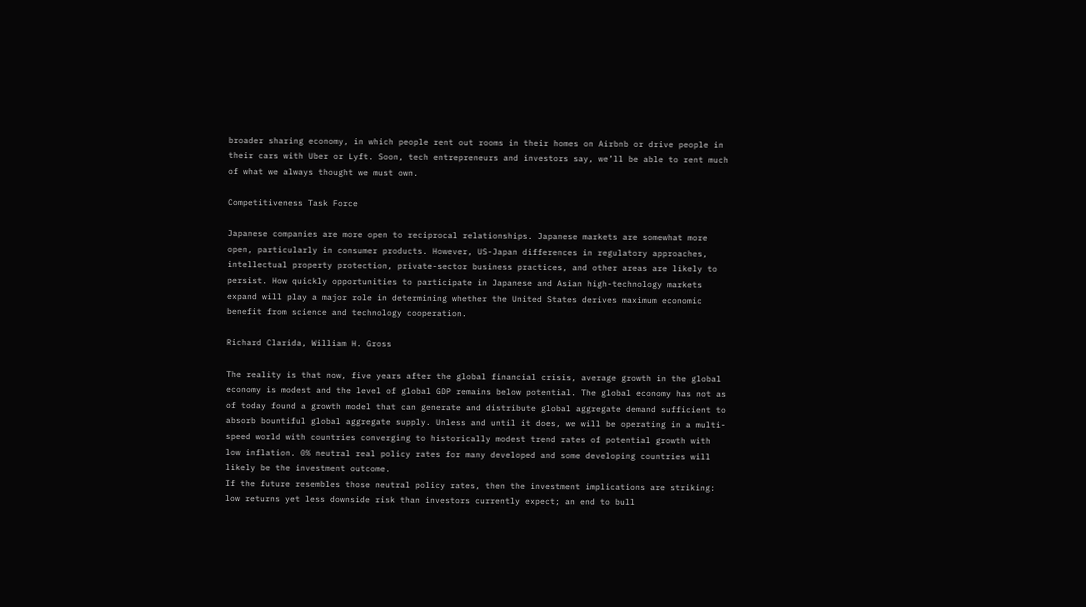broader sharing economy, in which people rent out rooms in their homes on Airbnb or drive people in their cars with Uber or Lyft. Soon, tech entrepreneurs and investors say, we’ll be able to rent much of what we always thought we must own.

Competitiveness Task Force

Japanese companies are more open to reciprocal relationships. Japanese markets are somewhat more open, particularly in consumer products. However, US-Japan differences in regulatory approaches, intellectual property protection, private-sector business practices, and other areas are likely to persist. How quickly opportunities to participate in Japanese and Asian high-technology markets expand will play a major role in determining whether the United States derives maximum economic benefit from science and technology cooperation.

Richard Clarida, William H. Gross

The reality is that now, five years after the global financial crisis, average growth in the global economy is modest and the level of global GDP remains below potential. The global economy has not as of today found a growth model that can generate and distribute global aggregate demand sufficient to absorb bountiful global aggregate supply. Unless and until it does, we will be operating in a multi-speed world with countries converging to historically modest trend rates of potential growth with low inflation. 0% neutral real policy rates for many developed and some developing countries will likely be the investment outcome.
If the future resembles those neutral policy rates, then the investment implications are striking: low returns yet less downside risk than investors currently expect; an end to bull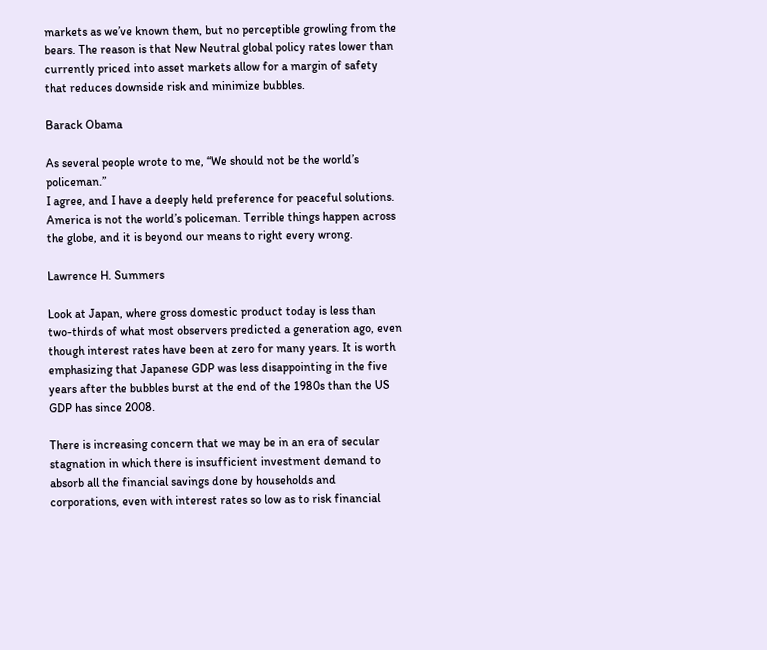markets as we’ve known them, but no perceptible growling from the bears. The reason is that New Neutral global policy rates lower than currently priced into asset markets allow for a margin of safety that reduces downside risk and minimize bubbles.

Barack Obama

As several people wrote to me, “We should not be the world’s policeman.”
I agree, and I have a deeply held preference for peaceful solutions.
America is not the world’s policeman. Terrible things happen across the globe, and it is beyond our means to right every wrong.

Lawrence H. Summers

Look at Japan, where gross domestic product today is less than two-thirds of what most observers predicted a generation ago, even though interest rates have been at zero for many years. It is worth emphasizing that Japanese GDP was less disappointing in the five years after the bubbles burst at the end of the 1980s than the US GDP has since 2008.

There is increasing concern that we may be in an era of secular stagnation in which there is insufficient investment demand to absorb all the financial savings done by households and corporations, even with interest rates so low as to risk financial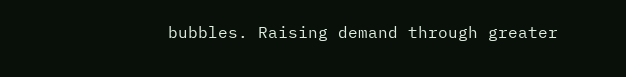bubbles. Raising demand through greater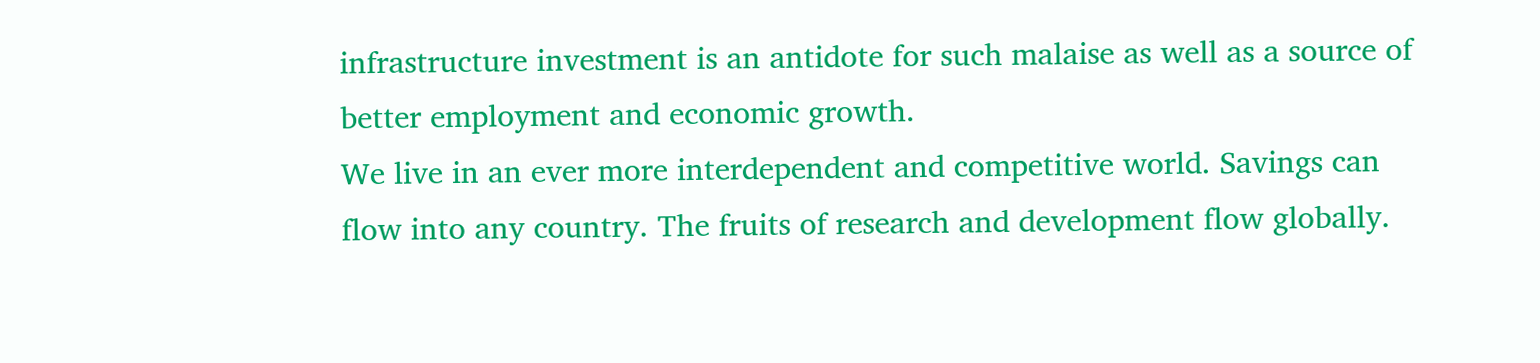infrastructure investment is an antidote for such malaise as well as a source of better employment and economic growth.
We live in an ever more interdependent and competitive world. Savings can flow into any country. The fruits of research and development flow globally.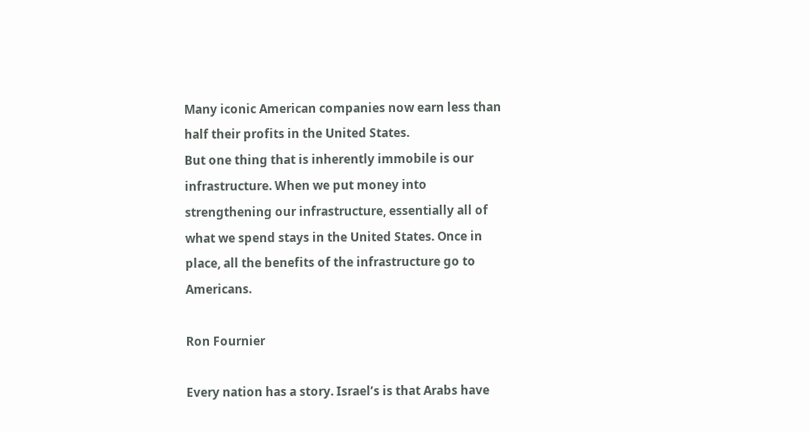Many iconic American companies now earn less than half their profits in the United States.
But one thing that is inherently immobile is our infrastructure. When we put money into strengthening our infrastructure, essentially all of what we spend stays in the United States. Once in place, all the benefits of the infrastructure go to Americans.

Ron Fournier

Every nation has a story. Israel’s is that Arabs have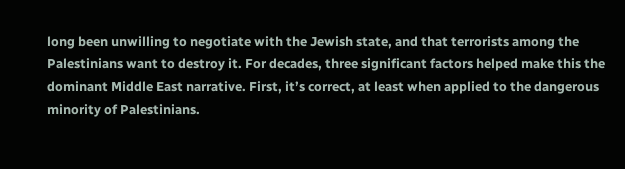long been unwilling to negotiate with the Jewish state, and that terrorists among the Palestinians want to destroy it. For decades, three significant factors helped make this the dominant Middle East narrative. First, it’s correct, at least when applied to the dangerous minority of Palestinians.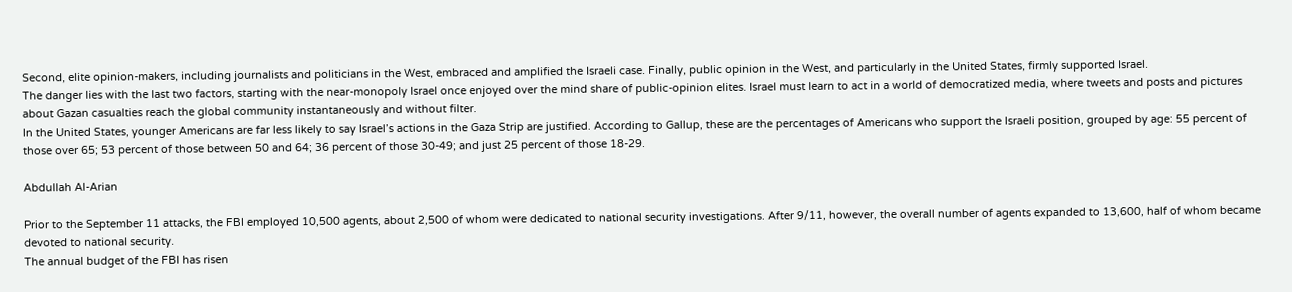Second, elite opinion-makers, including journalists and politicians in the West, embraced and amplified the Israeli case. Finally, public opinion in the West, and particularly in the United States, firmly supported Israel.
The danger lies with the last two factors, starting with the near-monopoly Israel once enjoyed over the mind share of public-opinion elites. Israel must learn to act in a world of democratized media, where tweets and posts and pictures about Gazan casualties reach the global community instantaneously and without filter.
In the United States, younger Americans are far less likely to say Israel’s actions in the Gaza Strip are justified. According to Gallup, these are the percentages of Americans who support the Israeli position, grouped by age: 55 percent of those over 65; 53 percent of those between 50 and 64; 36 percent of those 30-49; and just 25 percent of those 18-29.

Abdullah Al-Arian

Prior to the September 11 attacks, the FBI employed 10,500 agents, about 2,500 of whom were dedicated to national security investigations. After 9/11, however, the overall number of agents expanded to 13,600, half of whom became devoted to national security.
The annual budget of the FBI has risen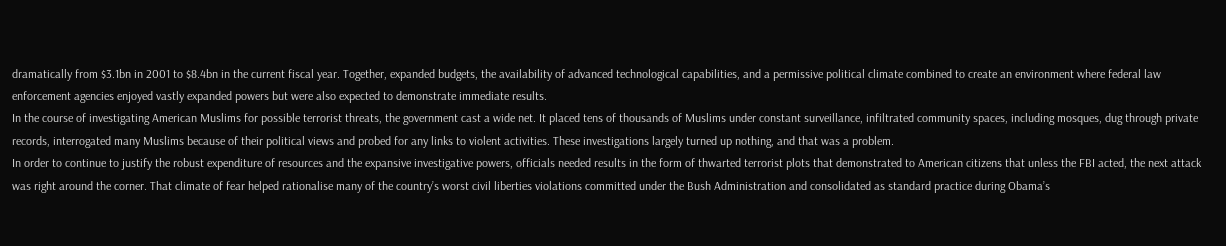dramatically from $3.1bn in 2001 to $8.4bn in the current fiscal year. Together, expanded budgets, the availability of advanced technological capabilities, and a permissive political climate combined to create an environment where federal law enforcement agencies enjoyed vastly expanded powers but were also expected to demonstrate immediate results.
In the course of investigating American Muslims for possible terrorist threats, the government cast a wide net. It placed tens of thousands of Muslims under constant surveillance, infiltrated community spaces, including mosques, dug through private records, interrogated many Muslims because of their political views and probed for any links to violent activities. These investigations largely turned up nothing, and that was a problem.
In order to continue to justify the robust expenditure of resources and the expansive investigative powers, officials needed results in the form of thwarted terrorist plots that demonstrated to American citizens that unless the FBI acted, the next attack was right around the corner. That climate of fear helped rationalise many of the country’s worst civil liberties violations committed under the Bush Administration and consolidated as standard practice during Obama’s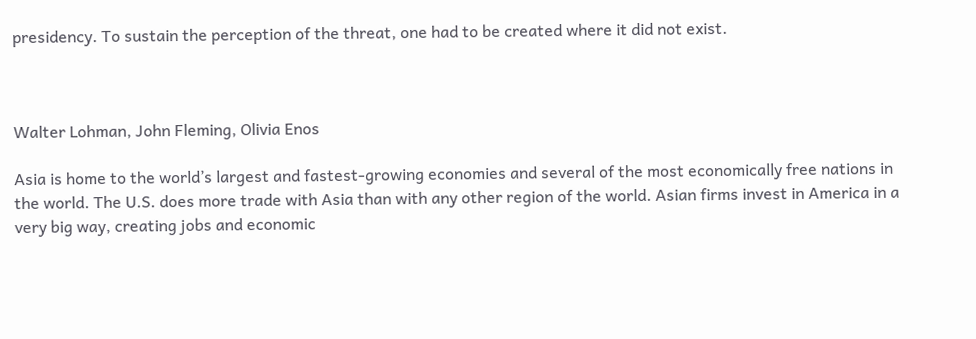presidency. To sustain the perception of the threat, one had to be created where it did not exist.



Walter Lohman, John Fleming, Olivia Enos

Asia is home to the world’s largest and fastest-growing economies and several of the most economically free nations in the world. The U.S. does more trade with Asia than with any other region of the world. Asian firms invest in America in a very big way, creating jobs and economic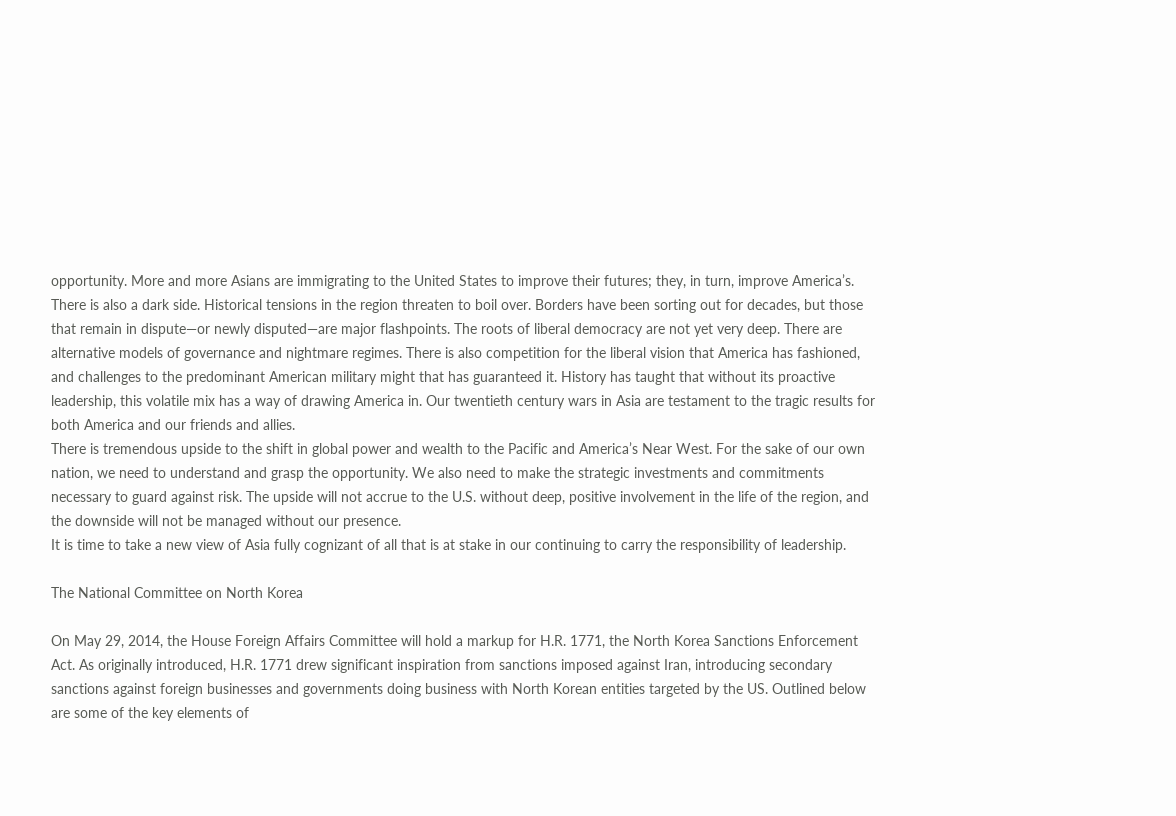opportunity. More and more Asians are immigrating to the United States to improve their futures; they, in turn, improve America’s.
There is also a dark side. Historical tensions in the region threaten to boil over. Borders have been sorting out for decades, but those that remain in dispute—or newly disputed—are major flashpoints. The roots of liberal democracy are not yet very deep. There are alternative models of governance and nightmare regimes. There is also competition for the liberal vision that America has fashioned, and challenges to the predominant American military might that has guaranteed it. History has taught that without its proactive leadership, this volatile mix has a way of drawing America in. Our twentieth century wars in Asia are testament to the tragic results for both America and our friends and allies.
There is tremendous upside to the shift in global power and wealth to the Pacific and America’s Near West. For the sake of our own nation, we need to understand and grasp the opportunity. We also need to make the strategic investments and commitments necessary to guard against risk. The upside will not accrue to the U.S. without deep, positive involvement in the life of the region, and the downside will not be managed without our presence.
It is time to take a new view of Asia fully cognizant of all that is at stake in our continuing to carry the responsibility of leadership.

The National Committee on North Korea

On May 29, 2014, the House Foreign Affairs Committee will hold a markup for H.R. 1771, the North Korea Sanctions Enforcement Act. As originally introduced, H.R. 1771 drew significant inspiration from sanctions imposed against Iran, introducing secondary sanctions against foreign businesses and governments doing business with North Korean entities targeted by the US. Outlined below are some of the key elements of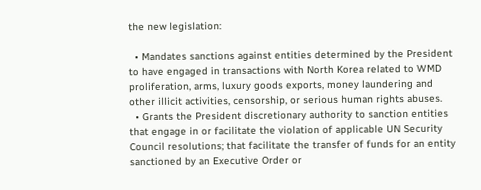the new legislation:

  • Mandates sanctions against entities determined by the President to have engaged in transactions with North Korea related to WMD proliferation, arms, luxury goods exports, money laundering and other illicit activities, censorship, or serious human rights abuses.
  • Grants the President discretionary authority to sanction entities that engage in or facilitate the violation of applicable UN Security Council resolutions; that facilitate the transfer of funds for an entity sanctioned by an Executive Order or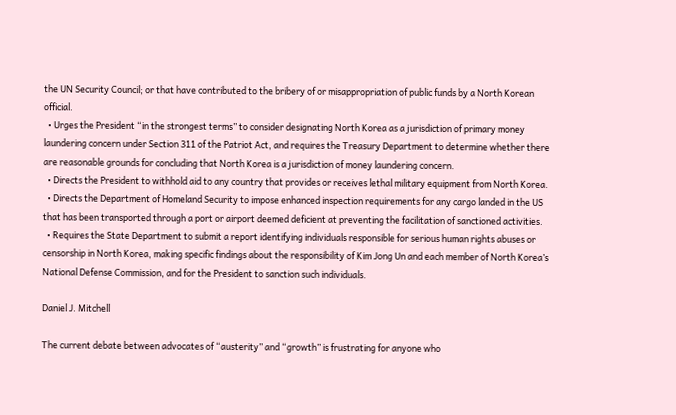the UN Security Council; or that have contributed to the bribery of or misappropriation of public funds by a North Korean official.
  • Urges the President “in the strongest terms” to consider designating North Korea as a jurisdiction of primary money laundering concern under Section 311 of the Patriot Act, and requires the Treasury Department to determine whether there are reasonable grounds for concluding that North Korea is a jurisdiction of money laundering concern.
  • Directs the President to withhold aid to any country that provides or receives lethal military equipment from North Korea.
  • Directs the Department of Homeland Security to impose enhanced inspection requirements for any cargo landed in the US that has been transported through a port or airport deemed deficient at preventing the facilitation of sanctioned activities.
  • Requires the State Department to submit a report identifying individuals responsible for serious human rights abuses or censorship in North Korea, making specific findings about the responsibility of Kim Jong Un and each member of North Korea’s National Defense Commission, and for the President to sanction such individuals.

Daniel J. Mitchell

The current debate between advocates of “austerity” and “growth” is frustrating for anyone who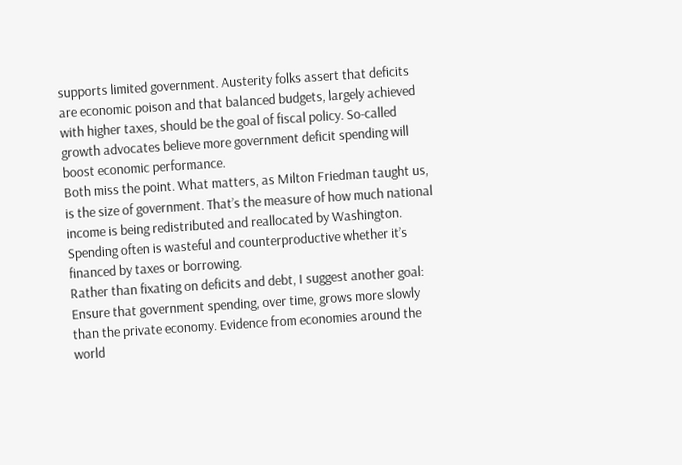supports limited government. Austerity folks assert that deficits are economic poison and that balanced budgets, largely achieved with higher taxes, should be the goal of fiscal policy. So-called growth advocates believe more government deficit spending will boost economic performance.
Both miss the point. What matters, as Milton Friedman taught us, is the size of government. That’s the measure of how much national income is being redistributed and reallocated by Washington. Spending often is wasteful and counterproductive whether it’s financed by taxes or borrowing.
Rather than fixating on deficits and debt, I suggest another goal: Ensure that government spending, over time, grows more slowly than the private economy. Evidence from economies around the world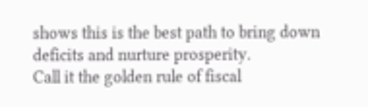shows this is the best path to bring down deficits and nurture prosperity.
Call it the golden rule of fiscal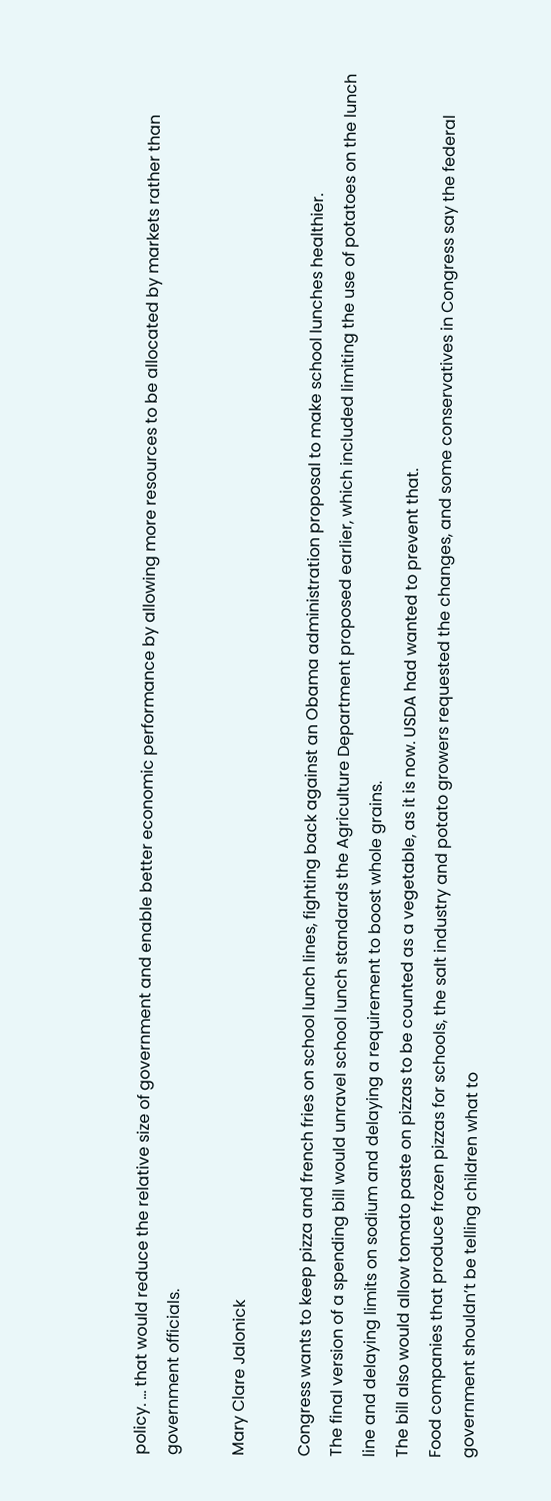policy. … that would reduce the relative size of government and enable better economic performance by allowing more resources to be allocated by markets rather than government officials.

Mary Clare Jalonick

Congress wants to keep pizza and french fries on school lunch lines, fighting back against an Obama administration proposal to make school lunches healthier.
The final version of a spending bill would unravel school lunch standards the Agriculture Department proposed earlier, which included limiting the use of potatoes on the lunch line and delaying limits on sodium and delaying a requirement to boost whole grains.
The bill also would allow tomato paste on pizzas to be counted as a vegetable, as it is now. USDA had wanted to prevent that.
Food companies that produce frozen pizzas for schools, the salt industry and potato growers requested the changes, and some conservatives in Congress say the federal government shouldn’t be telling children what to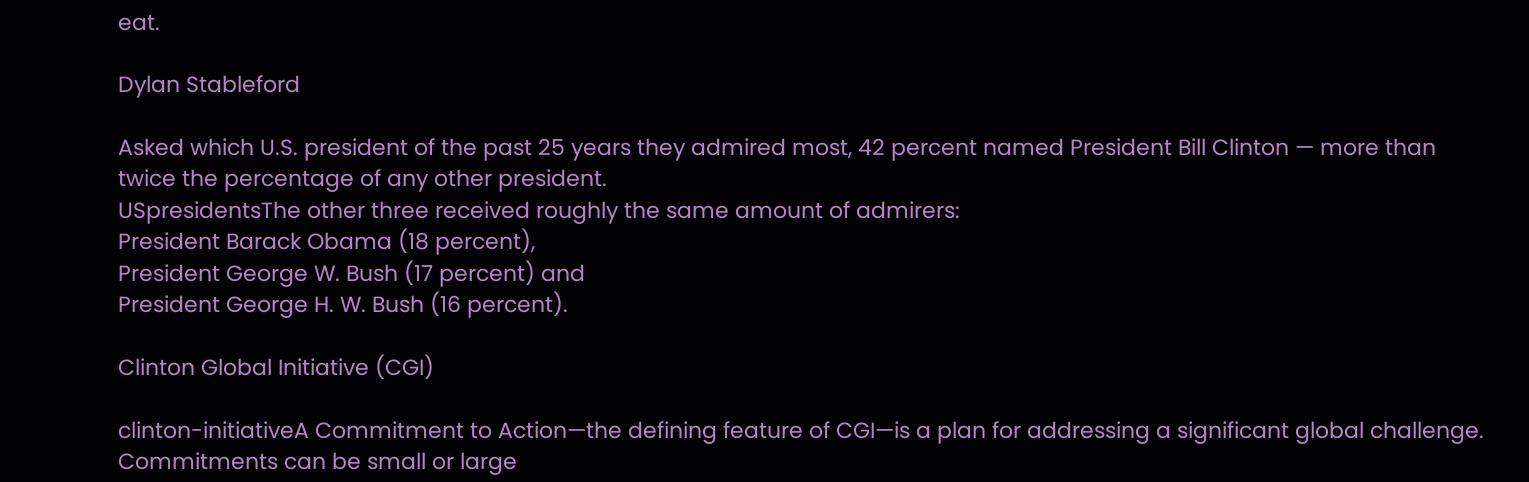eat.

Dylan Stableford

Asked which U.S. president of the past 25 years they admired most, 42 percent named President Bill Clinton — more than twice the percentage of any other president.
USpresidentsThe other three received roughly the same amount of admirers:
President Barack Obama (18 percent),
President George W. Bush (17 percent) and
President George H. W. Bush (16 percent).

Clinton Global Initiative (CGI)

clinton-initiativeA Commitment to Action—the defining feature of CGI—is a plan for addressing a significant global challenge. Commitments can be small or large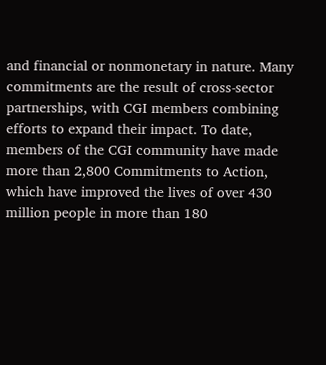and financial or nonmonetary in nature. Many commitments are the result of cross-sector partnerships, with CGI members combining efforts to expand their impact. To date, members of the CGI community have made more than 2,800 Commitments to Action, which have improved the lives of over 430 million people in more than 180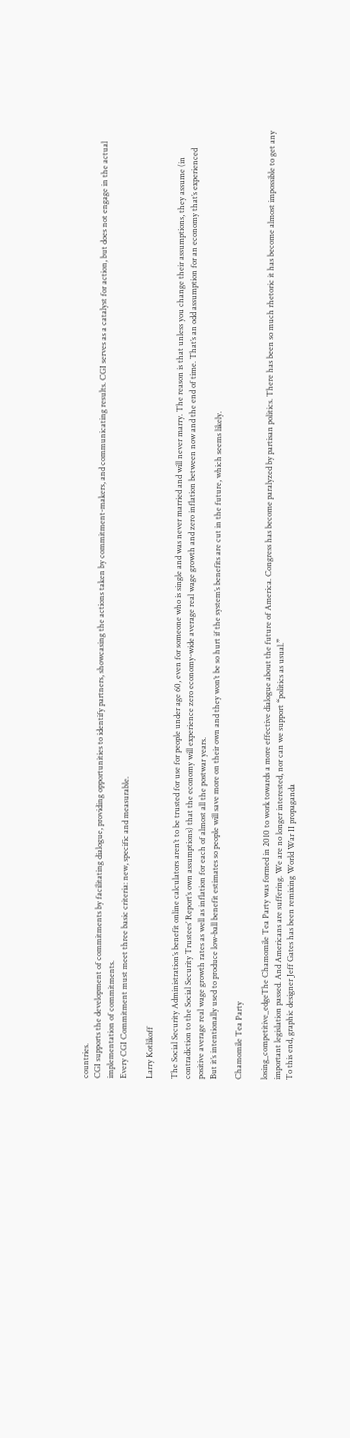countries.
CGI supports the development of commitments by facilitating dialogue, providing opportunities to identify partners, showcasing the actions taken by commitment-makers, and communicating results. CGI serves as a catalyst for action, but does not engage in the actual implementation of commitments.
Every CGI Commitment must meet three basic criteria: new, specific and measurable.

Larry Kotlikoff

The Social Security Administration’s benefit online calculators aren’t to be trusted for use for people under age 60, even for someone who is single and was never married and will never marry. The reason is that unless you change their assumptions, they assume (in contradiction to the Social Security Trustees’ Report’s own assumptions) that the economy will experience zero economy-wide average real wage growth and zero inflation between now and the end of time. That’s an odd assumption for an economy that’s experienced positive average real wage growth rates as well as inflation for each of almost all the postwar years.
But it’s intentionally used to produce low-ball benefit estimates so people will save more on their own and they won’t be so hurt if the system’s benefits are cut in the future, which seems likely.

Chamomile Tea Party

losing_competitive_edgeThe Chamomile Tea Party was formed in 2010 to work towards a more effective dialogue about the future of America. Congress has become paralyzed by partisan politics. There has been so much rhetoric it has become almost impossible to get any important legislation passed. And Americans are suffering. We are no longer interested, nor can we support “politics as usual.”
To this end, graphic designer Jeff Gates has been remixing World War II propaganda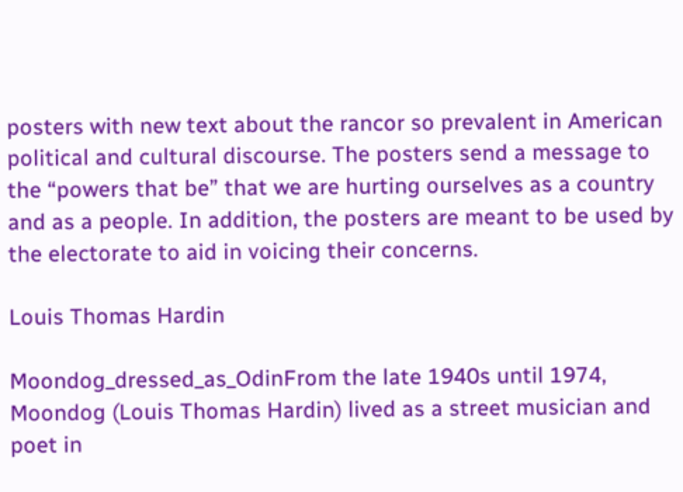posters with new text about the rancor so prevalent in American political and cultural discourse. The posters send a message to the “powers that be” that we are hurting ourselves as a country and as a people. In addition, the posters are meant to be used by the electorate to aid in voicing their concerns.

Louis Thomas Hardin

Moondog_dressed_as_OdinFrom the late 1940s until 1974, Moondog (Louis Thomas Hardin) lived as a street musician and poet in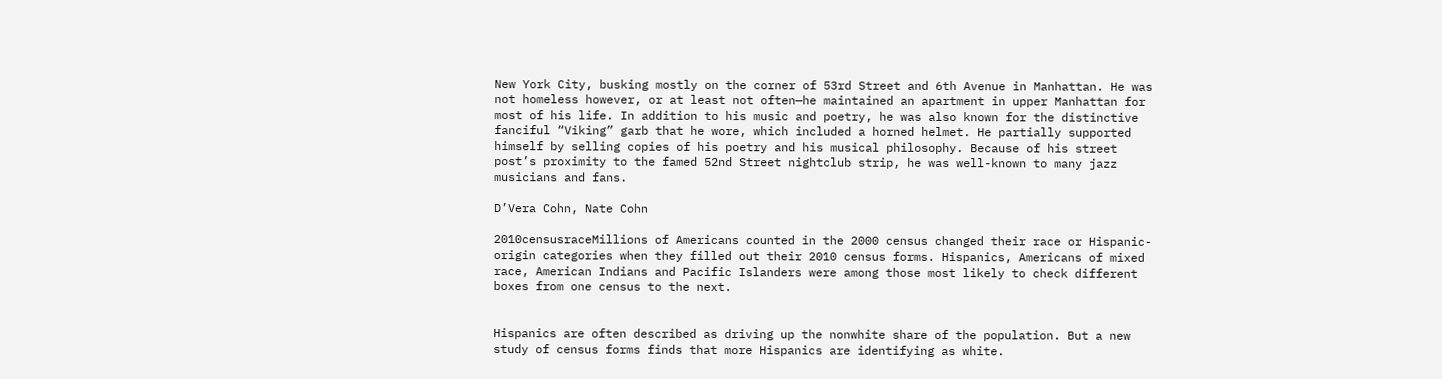New York City, busking mostly on the corner of 53rd Street and 6th Avenue in Manhattan. He was not homeless however, or at least not often—he maintained an apartment in upper Manhattan for most of his life. In addition to his music and poetry, he was also known for the distinctive fanciful “Viking” garb that he wore, which included a horned helmet. He partially supported himself by selling copies of his poetry and his musical philosophy. Because of his street post’s proximity to the famed 52nd Street nightclub strip, he was well-known to many jazz musicians and fans.

D’Vera Cohn, Nate Cohn

2010censusraceMillions of Americans counted in the 2000 census changed their race or Hispanic-origin categories when they filled out their 2010 census forms. Hispanics, Americans of mixed race, American Indians and Pacific Islanders were among those most likely to check different boxes from one census to the next.


Hispanics are often described as driving up the nonwhite share of the population. But a new study of census forms finds that more Hispanics are identifying as white.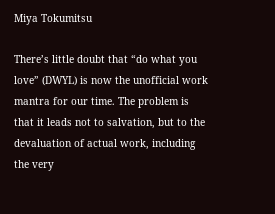Miya Tokumitsu

There’s little doubt that “do what you love” (DWYL) is now the unofficial work mantra for our time. The problem is that it leads not to salvation, but to the devaluation of actual work, including the very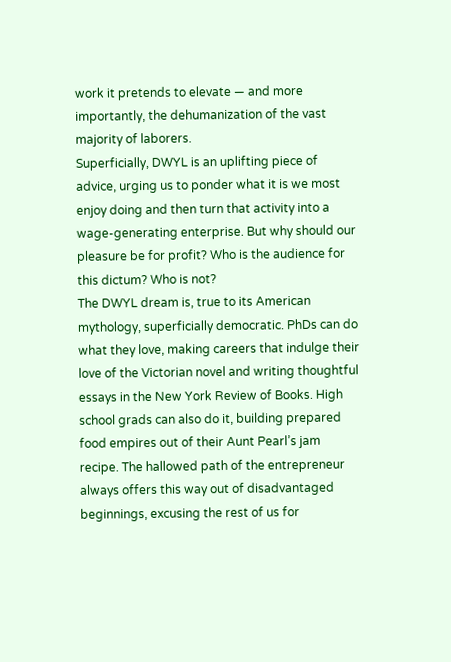work it pretends to elevate — and more importantly, the dehumanization of the vast majority of laborers.
Superficially, DWYL is an uplifting piece of advice, urging us to ponder what it is we most enjoy doing and then turn that activity into a wage-generating enterprise. But why should our pleasure be for profit? Who is the audience for this dictum? Who is not?
The DWYL dream is, true to its American mythology, superficially democratic. PhDs can do what they love, making careers that indulge their love of the Victorian novel and writing thoughtful essays in the New York Review of Books. High school grads can also do it, building prepared food empires out of their Aunt Pearl’s jam recipe. The hallowed path of the entrepreneur always offers this way out of disadvantaged beginnings, excusing the rest of us for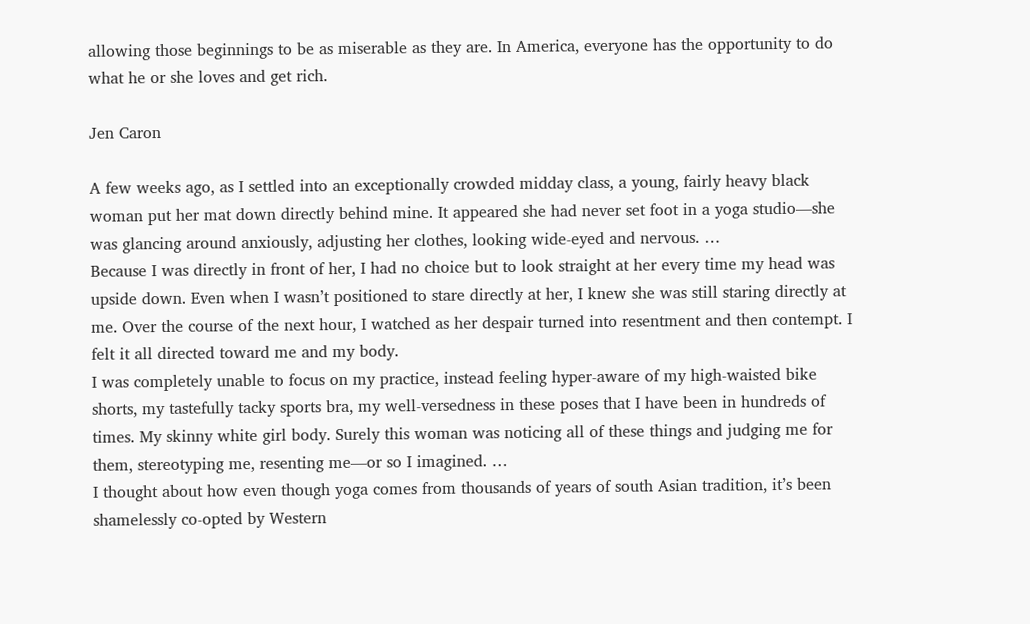allowing those beginnings to be as miserable as they are. In America, everyone has the opportunity to do what he or she loves and get rich.

Jen Caron

A few weeks ago, as I settled into an exceptionally crowded midday class, a young, fairly heavy black woman put her mat down directly behind mine. It appeared she had never set foot in a yoga studio—she was glancing around anxiously, adjusting her clothes, looking wide-eyed and nervous. …
Because I was directly in front of her, I had no choice but to look straight at her every time my head was upside down. Even when I wasn’t positioned to stare directly at her, I knew she was still staring directly at me. Over the course of the next hour, I watched as her despair turned into resentment and then contempt. I felt it all directed toward me and my body.
I was completely unable to focus on my practice, instead feeling hyper-aware of my high-waisted bike shorts, my tastefully tacky sports bra, my well-versedness in these poses that I have been in hundreds of times. My skinny white girl body. Surely this woman was noticing all of these things and judging me for them, stereotyping me, resenting me—or so I imagined. …
I thought about how even though yoga comes from thousands of years of south Asian tradition, it’s been shamelessly co-opted by Western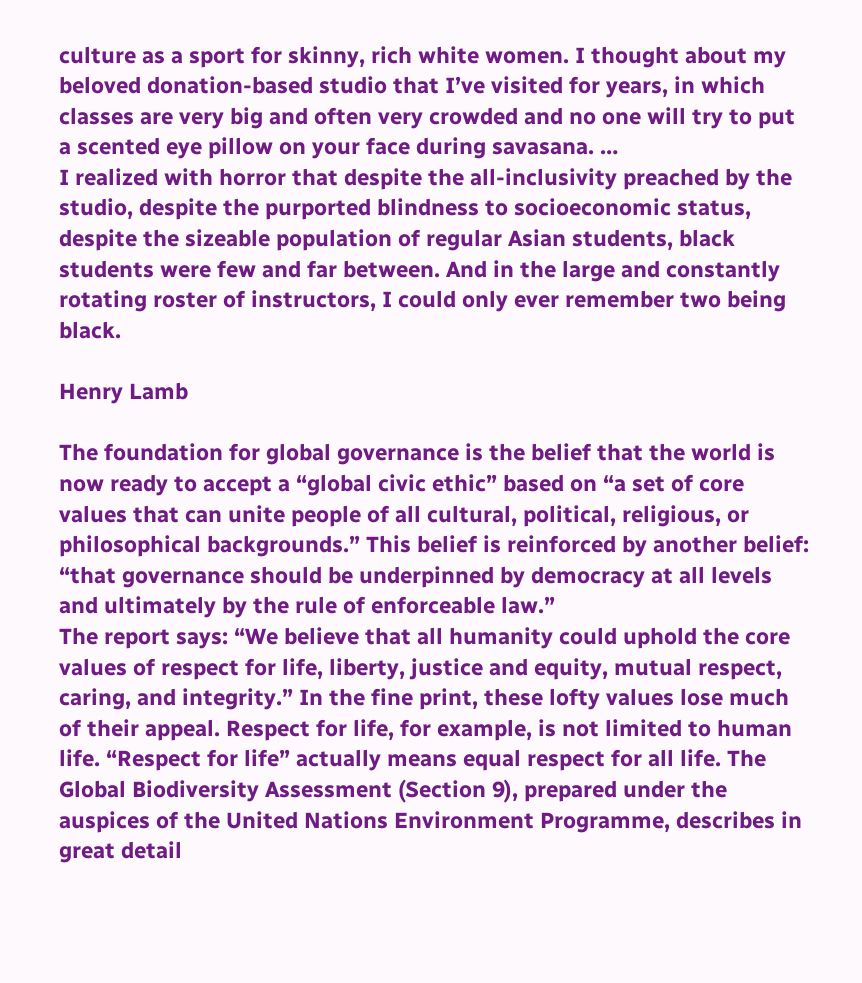culture as a sport for skinny, rich white women. I thought about my beloved donation-based studio that I’ve visited for years, in which classes are very big and often very crowded and no one will try to put a scented eye pillow on your face during savasana. …
I realized with horror that despite the all-inclusivity preached by the studio, despite the purported blindness to socioeconomic status, despite the sizeable population of regular Asian students, black students were few and far between. And in the large and constantly rotating roster of instructors, I could only ever remember two being black.

Henry Lamb

The foundation for global governance is the belief that the world is now ready to accept a “global civic ethic” based on “a set of core values that can unite people of all cultural, political, religious, or philosophical backgrounds.” This belief is reinforced by another belief: “that governance should be underpinned by democracy at all levels and ultimately by the rule of enforceable law.”
The report says: “We believe that all humanity could uphold the core values of respect for life, liberty, justice and equity, mutual respect, caring, and integrity.” In the fine print, these lofty values lose much of their appeal. Respect for life, for example, is not limited to human life. “Respect for life” actually means equal respect for all life. The Global Biodiversity Assessment (Section 9), prepared under the auspices of the United Nations Environment Programme, describes in great detail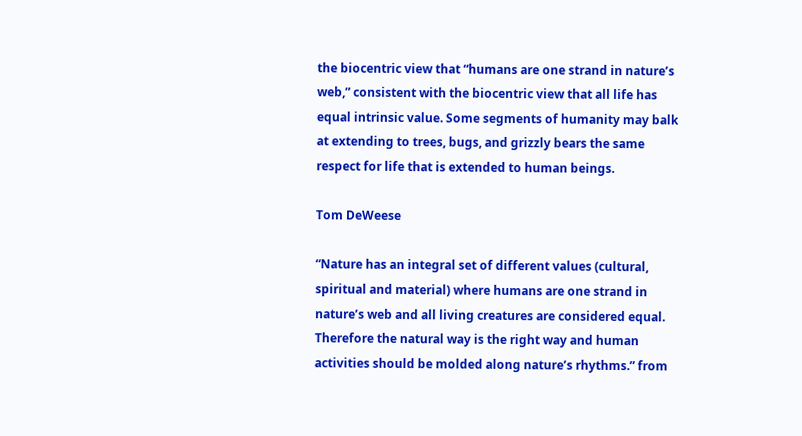the biocentric view that “humans are one strand in nature’s web,” consistent with the biocentric view that all life has equal intrinsic value. Some segments of humanity may balk at extending to trees, bugs, and grizzly bears the same respect for life that is extended to human beings.

Tom DeWeese

“Nature has an integral set of different values (cultural, spiritual and material) where humans are one strand in nature’s web and all living creatures are considered equal. Therefore the natural way is the right way and human activities should be molded along nature’s rhythms.” from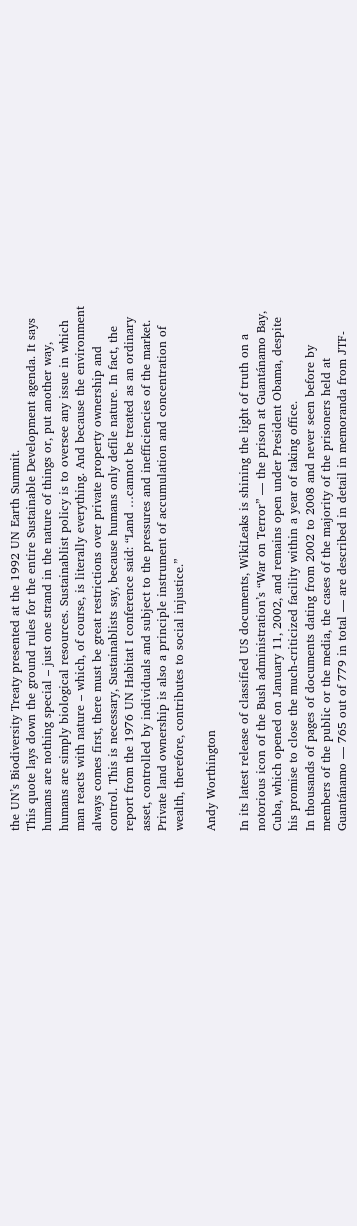the UN’s Biodiversity Treaty presented at the 1992 UN Earth Summit.
This quote lays down the ground rules for the entire Sustainable Development agenda. It says humans are nothing special – just one strand in the nature of things or, put another way, humans are simply biological resources. Sustainablist policy is to oversee any issue in which man reacts with nature – which, of course, is literally everything. And because the environment always comes first, there must be great restrictions over private property ownership and control. This is necessary, Sustainablists say, because humans only defile nature. In fact, the report from the 1976 UN Habitat I conference said: “Land …cannot be treated as an ordinary asset, controlled by individuals and subject to the pressures and inefficiencies of the market. Private land ownership is also a principle instrument of accumulation and concentration of wealth, therefore, contributes to social injustice.”

Andy Worthington

In its latest release of classified US documents, WikiLeaks is shining the light of truth on a notorious icon of the Bush administration’s “War on Terror” — the prison at Guantánamo Bay, Cuba, which opened on January 11, 2002, and remains open under President Obama, despite his promise to close the much-criticized facility within a year of taking office.
In thousands of pages of documents dating from 2002 to 2008 and never seen before by members of the public or the media, the cases of the majority of the prisoners held at Guantánamo — 765 out of 779 in total — are described in detail in memoranda from JTF-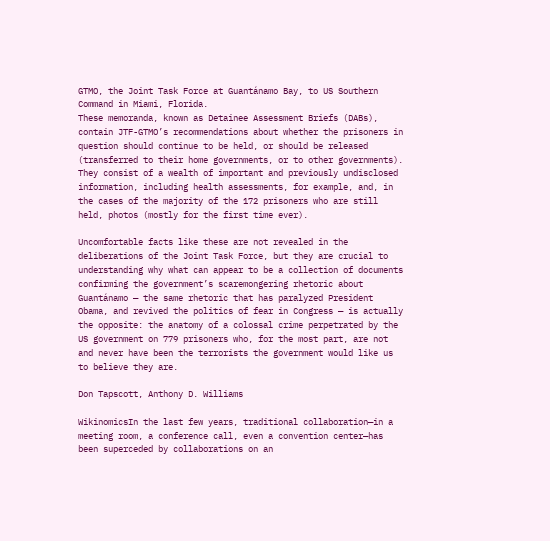GTMO, the Joint Task Force at Guantánamo Bay, to US Southern Command in Miami, Florida.
These memoranda, known as Detainee Assessment Briefs (DABs), contain JTF-GTMO’s recommendations about whether the prisoners in question should continue to be held, or should be released (transferred to their home governments, or to other governments). They consist of a wealth of important and previously undisclosed information, including health assessments, for example, and, in the cases of the majority of the 172 prisoners who are still held, photos (mostly for the first time ever).

Uncomfortable facts like these are not revealed in the deliberations of the Joint Task Force, but they are crucial to understanding why what can appear to be a collection of documents confirming the government’s scaremongering rhetoric about Guantánamo — the same rhetoric that has paralyzed President Obama, and revived the politics of fear in Congress — is actually the opposite: the anatomy of a colossal crime perpetrated by the US government on 779 prisoners who, for the most part, are not and never have been the terrorists the government would like us to believe they are.

Don Tapscott, Anthony D. Williams

WikinomicsIn the last few years, traditional collaboration—in a meeting room, a conference call, even a convention center—has been superceded by collaborations on an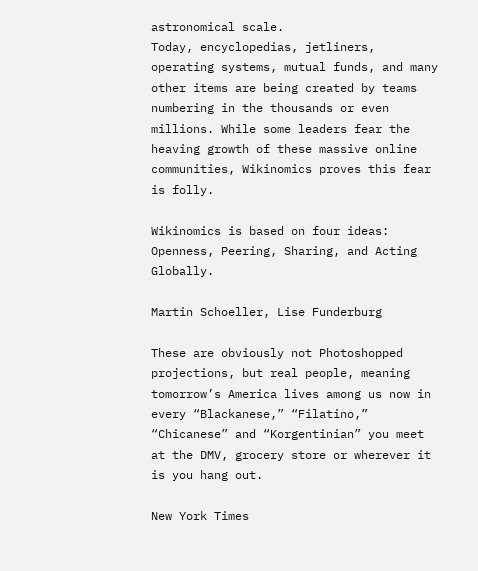astronomical scale.
Today, encyclopedias, jetliners, operating systems, mutual funds, and many other items are being created by teams numbering in the thousands or even millions. While some leaders fear the heaving growth of these massive online communities, Wikinomics proves this fear is folly.

Wikinomics is based on four ideas: Openness, Peering, Sharing, and Acting Globally.

Martin Schoeller, Lise Funderburg

These are obviously not Photoshopped projections, but real people, meaning tomorrow’s America lives among us now in every “Blackanese,” “Filatino,” “Chicanese” and “Korgentinian” you meet at the DMV, grocery store or wherever it is you hang out.

New York Times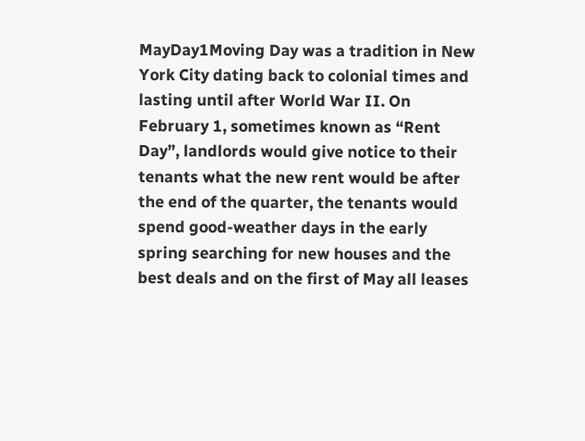MayDay1Moving Day was a tradition in New York City dating back to colonial times and lasting until after World War II. On February 1, sometimes known as “Rent Day”, landlords would give notice to their tenants what the new rent would be after the end of the quarter, the tenants would spend good-weather days in the early spring searching for new houses and the best deals and on the first of May all leases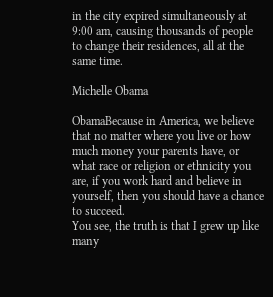in the city expired simultaneously at 9:00 am, causing thousands of people to change their residences, all at the same time.

Michelle Obama

ObamaBecause in America, we believe that no matter where you live or how much money your parents have, or what race or religion or ethnicity you are, if you work hard and believe in yourself, then you should have a chance to succeed.
You see, the truth is that I grew up like many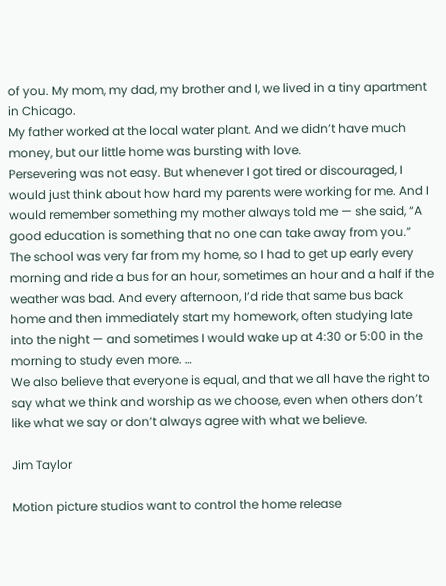of you. My mom, my dad, my brother and I, we lived in a tiny apartment in Chicago.
My father worked at the local water plant. And we didn’t have much money, but our little home was bursting with love.
Persevering was not easy. But whenever I got tired or discouraged, I would just think about how hard my parents were working for me. And I would remember something my mother always told me — she said, “A good education is something that no one can take away from you.”
The school was very far from my home, so I had to get up early every morning and ride a bus for an hour, sometimes an hour and a half if the weather was bad. And every afternoon, I’d ride that same bus back home and then immediately start my homework, often studying late into the night — and sometimes I would wake up at 4:30 or 5:00 in the morning to study even more. …
We also believe that everyone is equal, and that we all have the right to say what we think and worship as we choose, even when others don’t like what we say or don’t always agree with what we believe.

Jim Taylor

Motion picture studios want to control the home release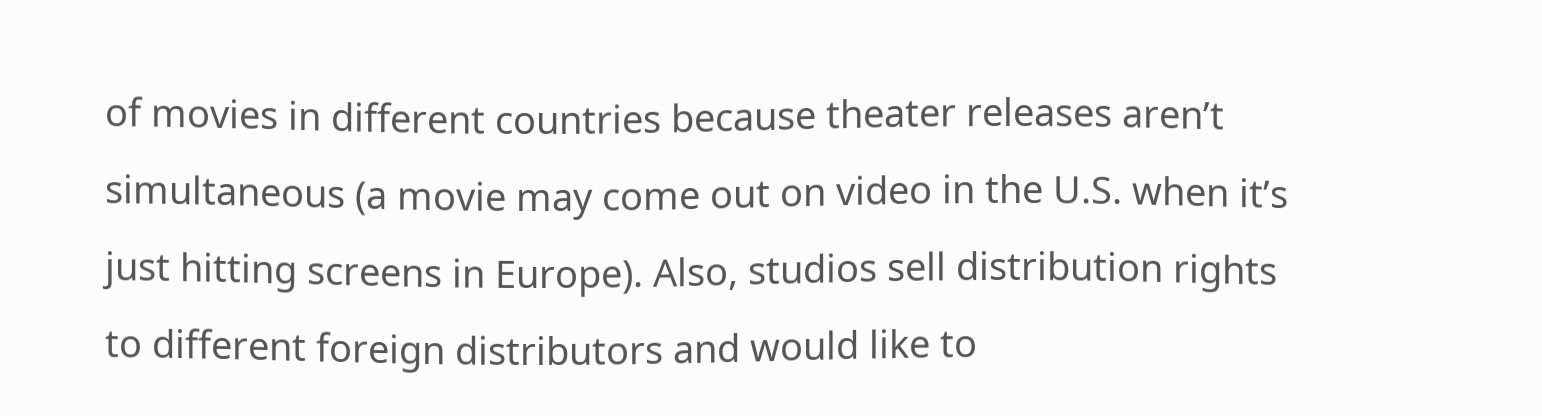of movies in different countries because theater releases aren’t simultaneous (a movie may come out on video in the U.S. when it’s just hitting screens in Europe). Also, studios sell distribution rights to different foreign distributors and would like to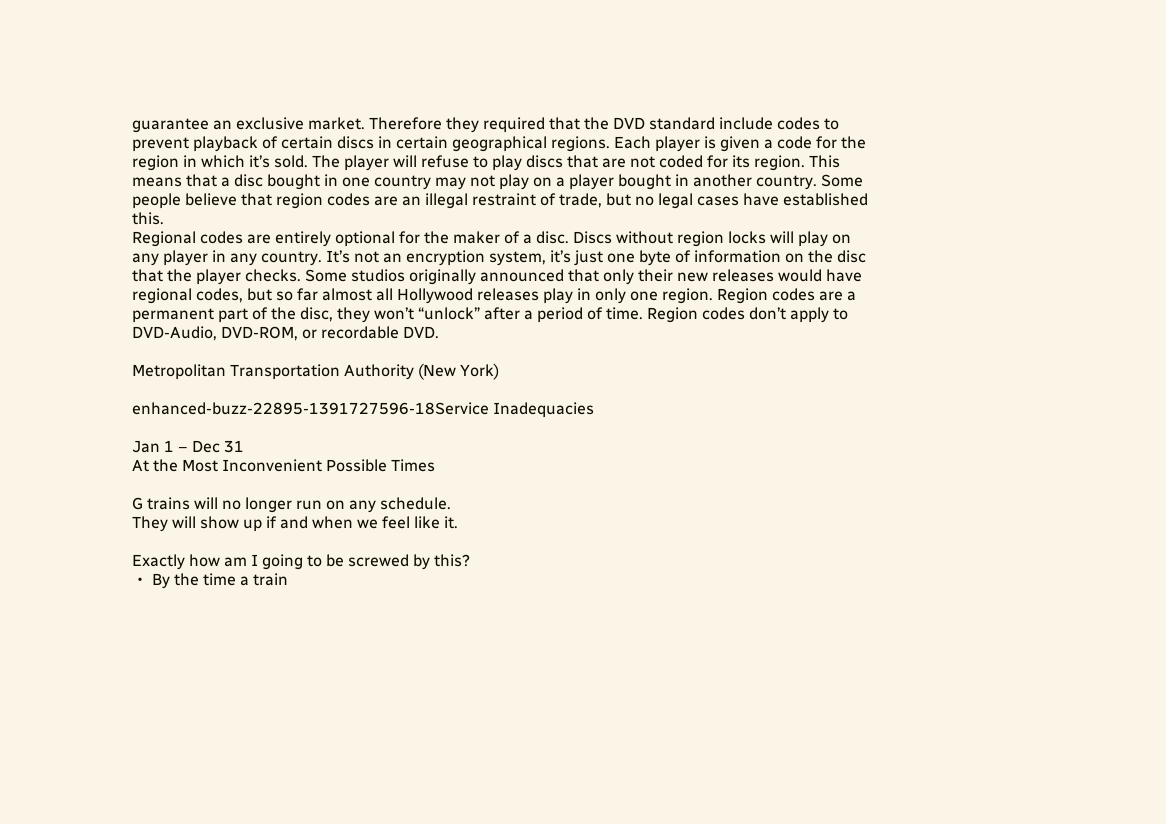guarantee an exclusive market. Therefore they required that the DVD standard include codes to prevent playback of certain discs in certain geographical regions. Each player is given a code for the region in which it’s sold. The player will refuse to play discs that are not coded for its region. This means that a disc bought in one country may not play on a player bought in another country. Some people believe that region codes are an illegal restraint of trade, but no legal cases have established this.
Regional codes are entirely optional for the maker of a disc. Discs without region locks will play on any player in any country. It’s not an encryption system, it’s just one byte of information on the disc that the player checks. Some studios originally announced that only their new releases would have regional codes, but so far almost all Hollywood releases play in only one region. Region codes are a permanent part of the disc, they won’t “unlock” after a period of time. Region codes don’t apply to DVD-Audio, DVD-ROM, or recordable DVD.

Metropolitan Transportation Authority (New York)

enhanced-buzz-22895-1391727596-18Service Inadequacies

Jan 1 – Dec 31
At the Most Inconvenient Possible Times

G trains will no longer run on any schedule.
They will show up if and when we feel like it.

Exactly how am I going to be screwed by this?
・ By the time a train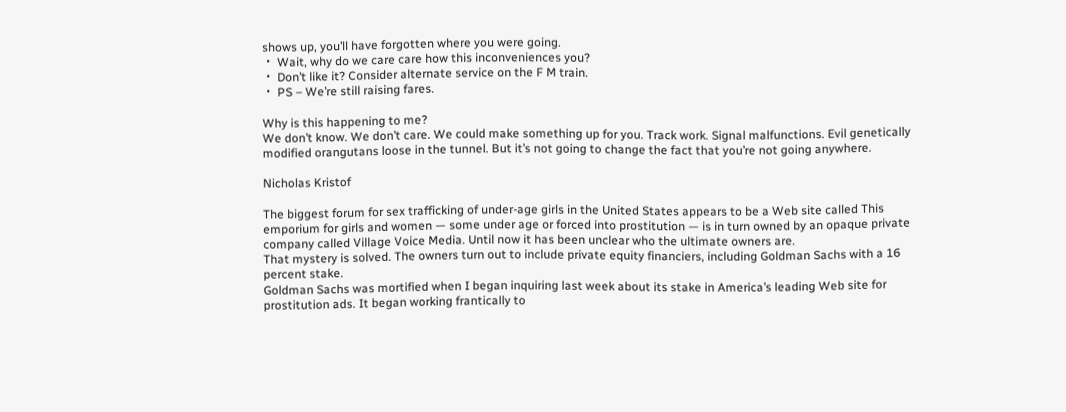shows up, you’ll have forgotten where you were going.
・ Wait, why do we care care how this inconveniences you?
・ Don’t like it? Consider alternate service on the F M train.
・ PS – We’re still raising fares.

Why is this happening to me?
We don’t know. We don’t care. We could make something up for you. Track work. Signal malfunctions. Evil genetically modified orangutans loose in the tunnel. But it’s not going to change the fact that you’re not going anywhere.

Nicholas Kristof

The biggest forum for sex trafficking of under-age girls in the United States appears to be a Web site called This emporium for girls and women — some under age or forced into prostitution — is in turn owned by an opaque private company called Village Voice Media. Until now it has been unclear who the ultimate owners are.
That mystery is solved. The owners turn out to include private equity financiers, including Goldman Sachs with a 16 percent stake.
Goldman Sachs was mortified when I began inquiring last week about its stake in America’s leading Web site for prostitution ads. It began working frantically to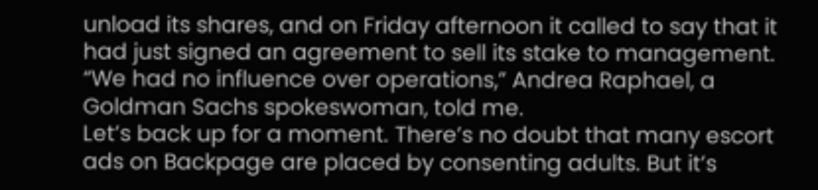unload its shares, and on Friday afternoon it called to say that it had just signed an agreement to sell its stake to management.
“We had no influence over operations,” Andrea Raphael, a Goldman Sachs spokeswoman, told me.
Let’s back up for a moment. There’s no doubt that many escort ads on Backpage are placed by consenting adults. But it’s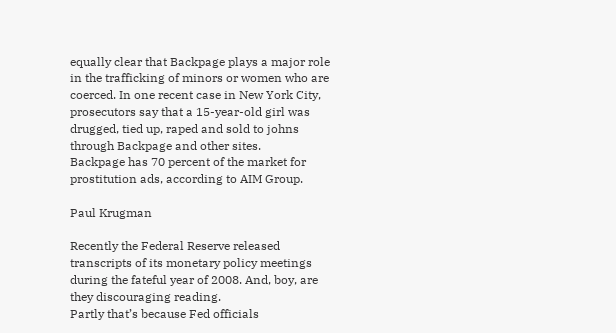equally clear that Backpage plays a major role in the trafficking of minors or women who are coerced. In one recent case in New York City, prosecutors say that a 15-year-old girl was drugged, tied up, raped and sold to johns through Backpage and other sites.
Backpage has 70 percent of the market for prostitution ads, according to AIM Group.

Paul Krugman

Recently the Federal Reserve released transcripts of its monetary policy meetings during the fateful year of 2008. And, boy, are they discouraging reading.
Partly that’s because Fed officials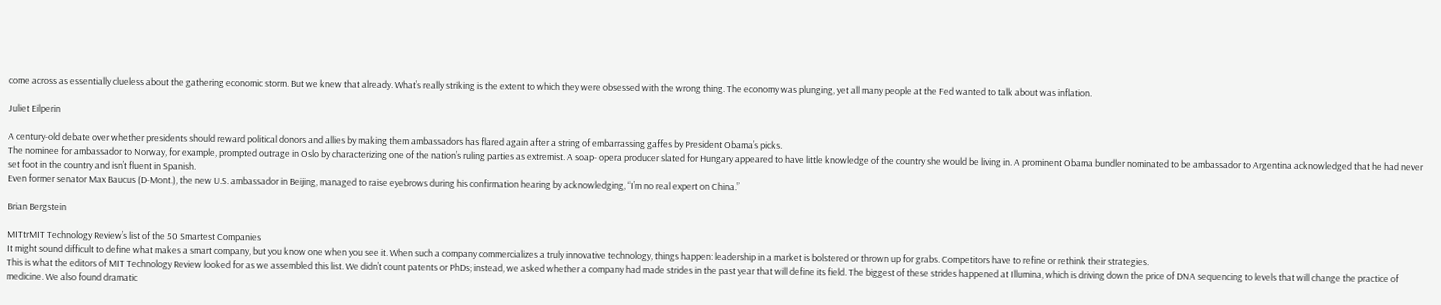come across as essentially clueless about the gathering economic storm. But we knew that already. What’s really striking is the extent to which they were obsessed with the wrong thing. The economy was plunging, yet all many people at the Fed wanted to talk about was inflation.

Juliet Eilperin

A century-old debate over whether presidents should reward political donors and allies by making them ambassadors has flared again after a string of embarrassing gaffes by President Obama’s picks.
The nominee for ambassador to Norway, for example, prompted outrage in Oslo by characterizing one of the nation’s ruling parties as extremist. A soap- opera producer slated for Hungary appeared to have little knowledge of the country she would be living in. A prominent Obama bundler nominated to be ambassador to Argentina acknowledged that he had never set foot in the country and isn’t fluent in Spanish.
Even former senator Max Baucus (D-Mont.), the new U.S. ambassador in Beijing, managed to raise eyebrows during his confirmation hearing by acknowledging, “I’m no real expert on China.”

Brian Bergstein

MITtrMIT Technology Review’s list of the 50 Smartest Companies
It might sound difficult to define what makes a smart company, but you know one when you see it. When such a company commercializes a truly innovative technology, things happen: leadership in a market is bolstered or thrown up for grabs. Competitors have to refine or rethink their strategies.
This is what the editors of MIT Technology Review looked for as we assembled this list. We didn’t count patents or PhDs; instead, we asked whether a company had made strides in the past year that will define its field. The biggest of these strides happened at Illumina, which is driving down the price of DNA sequencing to levels that will change the practice of medicine. We also found dramatic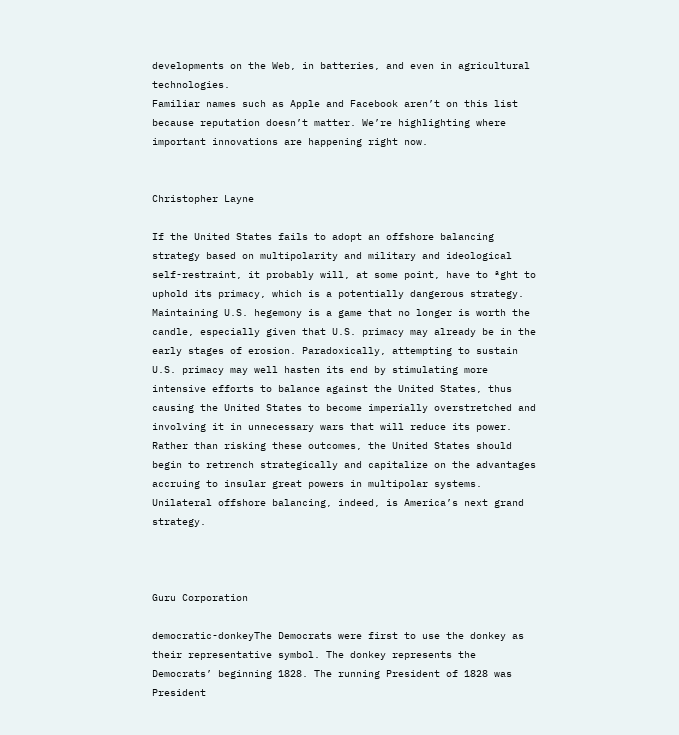developments on the Web, in batteries, and even in agricultural technologies.
Familiar names such as Apple and Facebook aren’t on this list because reputation doesn’t matter. We’re highlighting where important innovations are happening right now.


Christopher Layne

If the United States fails to adopt an offshore balancing strategy based on multipolarity and military and ideological self-restraint, it probably will, at some point, have to ªght to uphold its primacy, which is a potentially dangerous strategy. Maintaining U.S. hegemony is a game that no longer is worth the candle, especially given that U.S. primacy may already be in the early stages of erosion. Paradoxically, attempting to sustain U.S. primacy may well hasten its end by stimulating more intensive efforts to balance against the United States, thus causing the United States to become imperially overstretched and involving it in unnecessary wars that will reduce its power. Rather than risking these outcomes, the United States should begin to retrench strategically and capitalize on the advantages accruing to insular great powers in multipolar systems. Unilateral offshore balancing, indeed, is America’s next grand strategy.



Guru Corporation

democratic-donkeyThe Democrats were first to use the donkey as their representative symbol. The donkey represents the Democrats’ beginning 1828. The running President of 1828 was President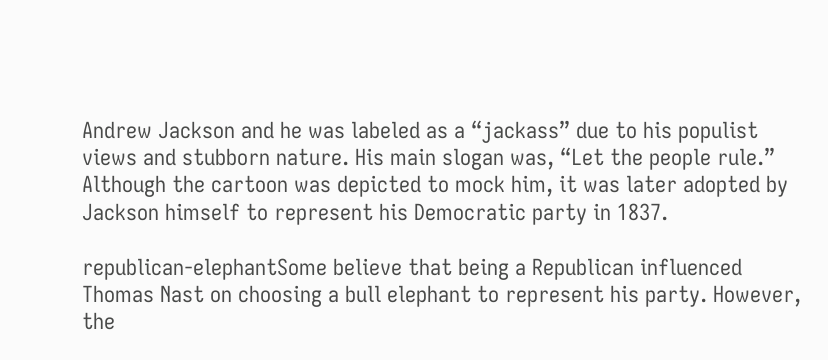Andrew Jackson and he was labeled as a “jackass” due to his populist views and stubborn nature. His main slogan was, “Let the people rule.” Although the cartoon was depicted to mock him, it was later adopted by Jackson himself to represent his Democratic party in 1837.

republican-elephantSome believe that being a Republican influenced Thomas Nast on choosing a bull elephant to represent his party. However, the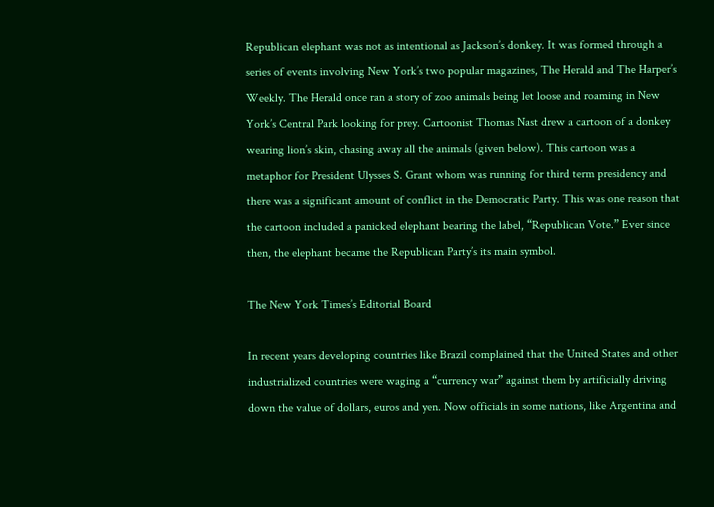Republican elephant was not as intentional as Jackson’s donkey. It was formed through a series of events involving New York’s two popular magazines, The Herald and The Harper’s Weekly. The Herald once ran a story of zoo animals being let loose and roaming in New York’s Central Park looking for prey. Cartoonist Thomas Nast drew a cartoon of a donkey wearing lion’s skin, chasing away all the animals (given below). This cartoon was a metaphor for President Ulysses S. Grant whom was running for third term presidency and there was a significant amount of conflict in the Democratic Party. This was one reason that the cartoon included a panicked elephant bearing the label, “Republican Vote.” Ever since then, the elephant became the Republican Party’s its main symbol.

The New York Times’s Editorial Board

In recent years developing countries like Brazil complained that the United States and other industrialized countries were waging a “currency war” against them by artificially driving down the value of dollars, euros and yen. Now officials in some nations, like Argentina and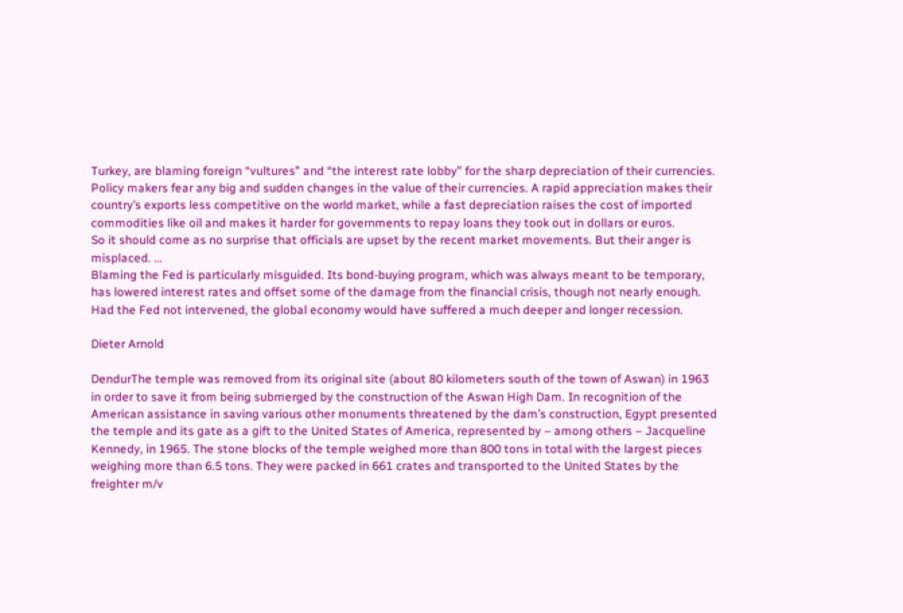Turkey, are blaming foreign “vultures” and “the interest rate lobby” for the sharp depreciation of their currencies.
Policy makers fear any big and sudden changes in the value of their currencies. A rapid appreciation makes their country’s exports less competitive on the world market, while a fast depreciation raises the cost of imported commodities like oil and makes it harder for governments to repay loans they took out in dollars or euros.
So it should come as no surprise that officials are upset by the recent market movements. But their anger is misplaced. …
Blaming the Fed is particularly misguided. Its bond-buying program, which was always meant to be temporary, has lowered interest rates and offset some of the damage from the financial crisis, though not nearly enough. Had the Fed not intervened, the global economy would have suffered a much deeper and longer recession.

Dieter Arnold

DendurThe temple was removed from its original site (about 80 kilometers south of the town of Aswan) in 1963 in order to save it from being submerged by the construction of the Aswan High Dam. In recognition of the American assistance in saving various other monuments threatened by the dam’s construction, Egypt presented the temple and its gate as a gift to the United States of America, represented by – among others – Jacqueline Kennedy, in 1965. The stone blocks of the temple weighed more than 800 tons in total with the largest pieces weighing more than 6.5 tons. They were packed in 661 crates and transported to the United States by the freighter m/v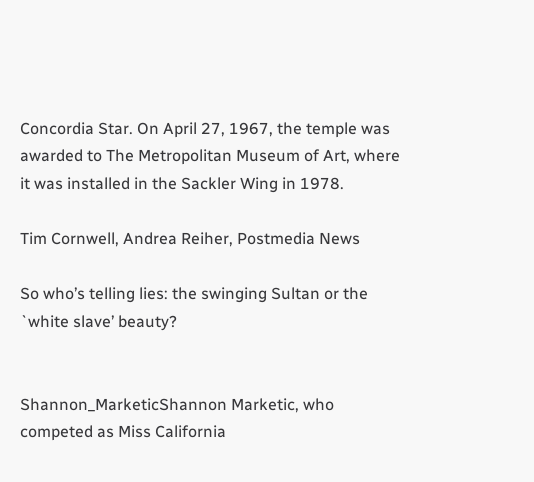Concordia Star. On April 27, 1967, the temple was awarded to The Metropolitan Museum of Art, where it was installed in the Sackler Wing in 1978.

Tim Cornwell, Andrea Reiher, Postmedia News

So who’s telling lies: the swinging Sultan or the `white slave’ beauty?


Shannon_MarketicShannon Marketic, who competed as Miss California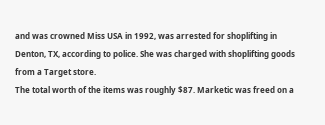and was crowned Miss USA in 1992, was arrested for shoplifting in Denton, TX, according to police. She was charged with shoplifting goods from a Target store.
The total worth of the items was roughly $87. Marketic was freed on a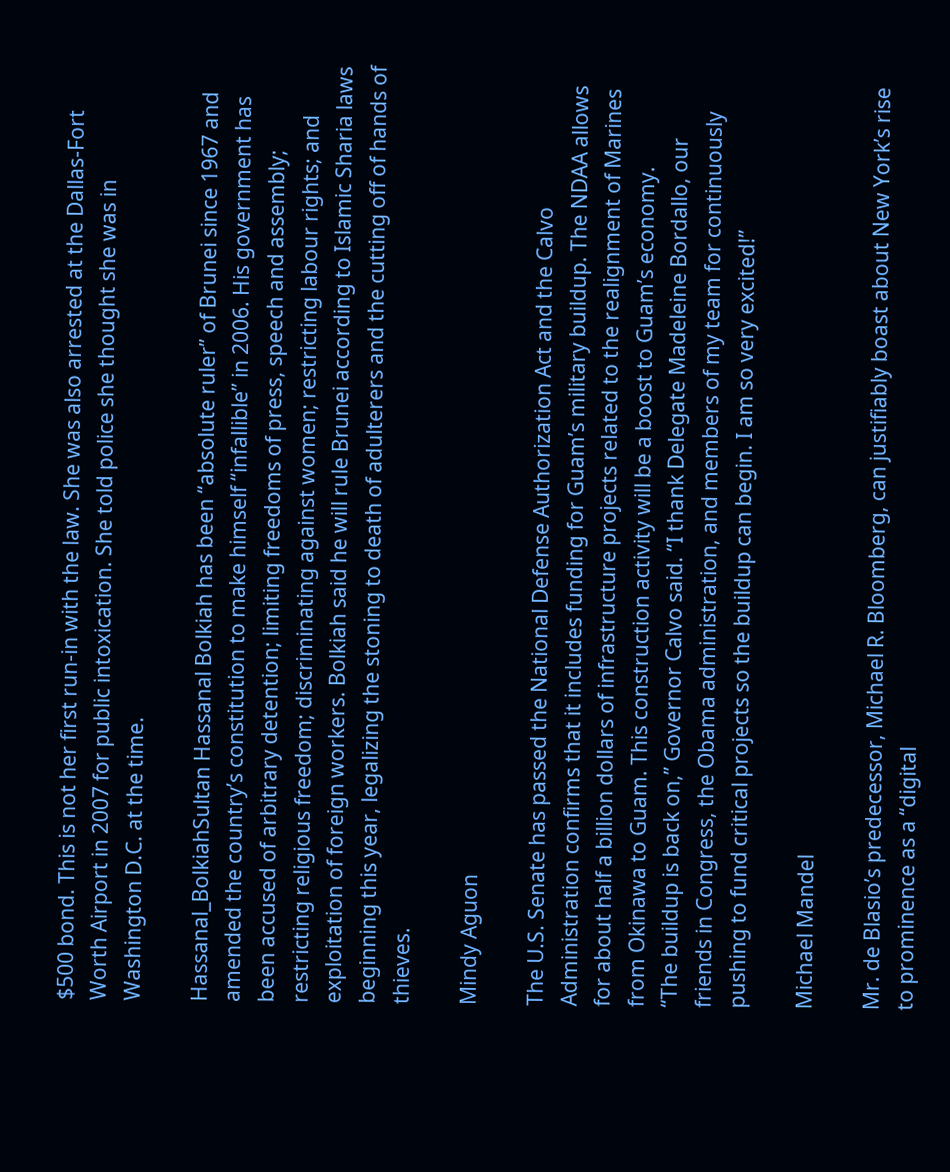$500 bond. This is not her first run-in with the law. She was also arrested at the Dallas-Fort Worth Airport in 2007 for public intoxication. She told police she thought she was in Washington D.C. at the time.

Hassanal_BolkiahSultan Hassanal Bolkiah has been “absolute ruler” of Brunei since 1967 and amended the country’s constitution to make himself “infallible” in 2006. His government has been accused of arbitrary detention; limiting freedoms of press, speech and assembly; restricting religious freedom; discriminating against women; restricting labour rights; and exploitation of foreign workers. Bolkiah said he will rule Brunei according to Islamic Sharia laws beginning this year, legalizing the stoning to death of adulterers and the cutting off of hands of thieves.

Mindy Aguon

The U.S. Senate has passed the National Defense Authorization Act and the Calvo Administration confirms that it includes funding for Guam’s military buildup. The NDAA allows for about half a billion dollars of infrastructure projects related to the realignment of Marines from Okinawa to Guam. This construction activity will be a boost to Guam’s economy.
“The buildup is back on,” Governor Calvo said. “I thank Delegate Madeleine Bordallo, our friends in Congress, the Obama administration, and members of my team for continuously pushing to fund critical projects so the buildup can begin. I am so very excited!”

Michael Mandel

Mr. de Blasio’s predecessor, Michael R. Bloomberg, can justifiably boast about New York’s rise to prominence as a “digital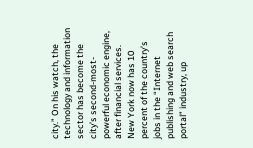city.” On his watch, the technology and information sector has become the city’s second-most-powerful economic engine, after financial services. New York now has 10 percent of the country’s jobs in the “Internet publishing and web search portal” industry, up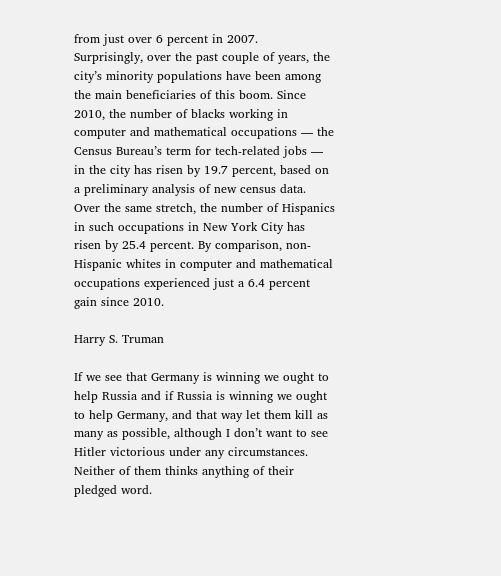from just over 6 percent in 2007.
Surprisingly, over the past couple of years, the city’s minority populations have been among the main beneficiaries of this boom. Since 2010, the number of blacks working in computer and mathematical occupations — the Census Bureau’s term for tech-related jobs — in the city has risen by 19.7 percent, based on a preliminary analysis of new census data.
Over the same stretch, the number of Hispanics in such occupations in New York City has risen by 25.4 percent. By comparison, non-Hispanic whites in computer and mathematical occupations experienced just a 6.4 percent gain since 2010.

Harry S. Truman

If we see that Germany is winning we ought to help Russia and if Russia is winning we ought to help Germany, and that way let them kill as many as possible, although I don’t want to see Hitler victorious under any circumstances. Neither of them thinks anything of their pledged word.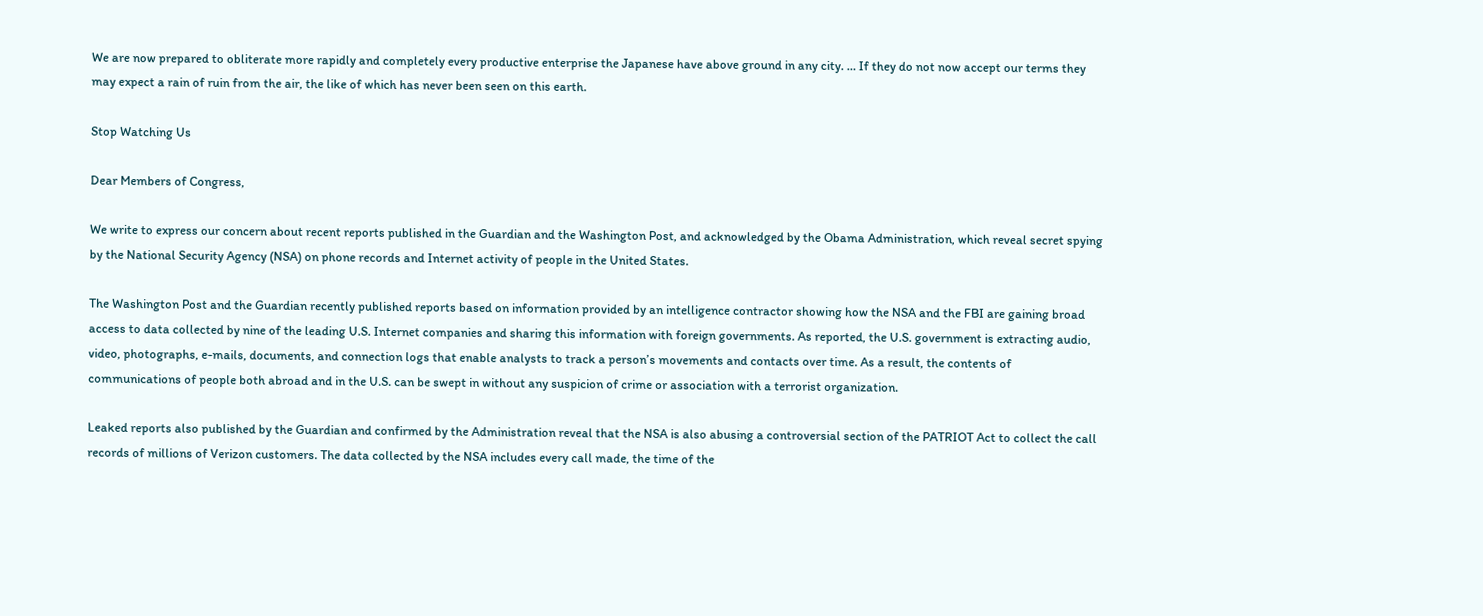We are now prepared to obliterate more rapidly and completely every productive enterprise the Japanese have above ground in any city. … If they do not now accept our terms they may expect a rain of ruin from the air, the like of which has never been seen on this earth.

Stop Watching Us

Dear Members of Congress,

We write to express our concern about recent reports published in the Guardian and the Washington Post, and acknowledged by the Obama Administration, which reveal secret spying by the National Security Agency (NSA) on phone records and Internet activity of people in the United States.

The Washington Post and the Guardian recently published reports based on information provided by an intelligence contractor showing how the NSA and the FBI are gaining broad access to data collected by nine of the leading U.S. Internet companies and sharing this information with foreign governments. As reported, the U.S. government is extracting audio, video, photographs, e-mails, documents, and connection logs that enable analysts to track a person’s movements and contacts over time. As a result, the contents of communications of people both abroad and in the U.S. can be swept in without any suspicion of crime or association with a terrorist organization.

Leaked reports also published by the Guardian and confirmed by the Administration reveal that the NSA is also abusing a controversial section of the PATRIOT Act to collect the call records of millions of Verizon customers. The data collected by the NSA includes every call made, the time of the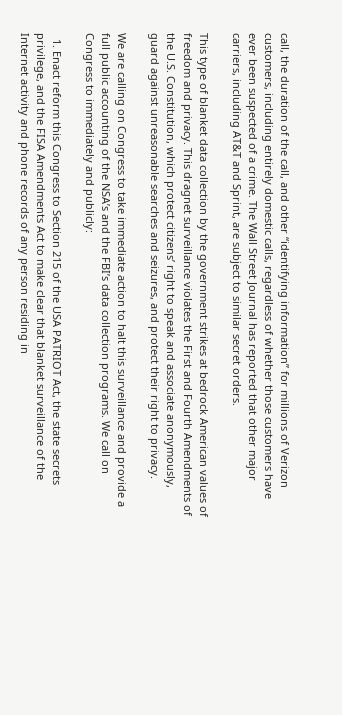call, the duration of the call, and other “identifying information” for millions of Verizon customers, including entirely domestic calls, regardless of whether those customers have ever been suspected of a crime. The Wall Street Journal has reported that other major carriers, including AT&T and Sprint, are subject to similar secret orders.

This type of blanket data collection by the government strikes at bedrock American values of freedom and privacy. This dragnet surveillance violates the First and Fourth Amendments of the U.S. Constitution, which protect citizens’ right to speak and associate anonymously, guard against unreasonable searches and seizures, and protect their right to privacy.

We are calling on Congress to take immediate action to halt this surveillance and provide a full public accounting of the NSA’s and the FBI’s data collection programs. We call on Congress to immediately and publicly:

  1. Enact reform this Congress to Section 215 of the USA PATRIOT Act, the state secrets privilege, and the FISA Amendments Act to make clear that blanket surveillance of the Internet activity and phone records of any person residing in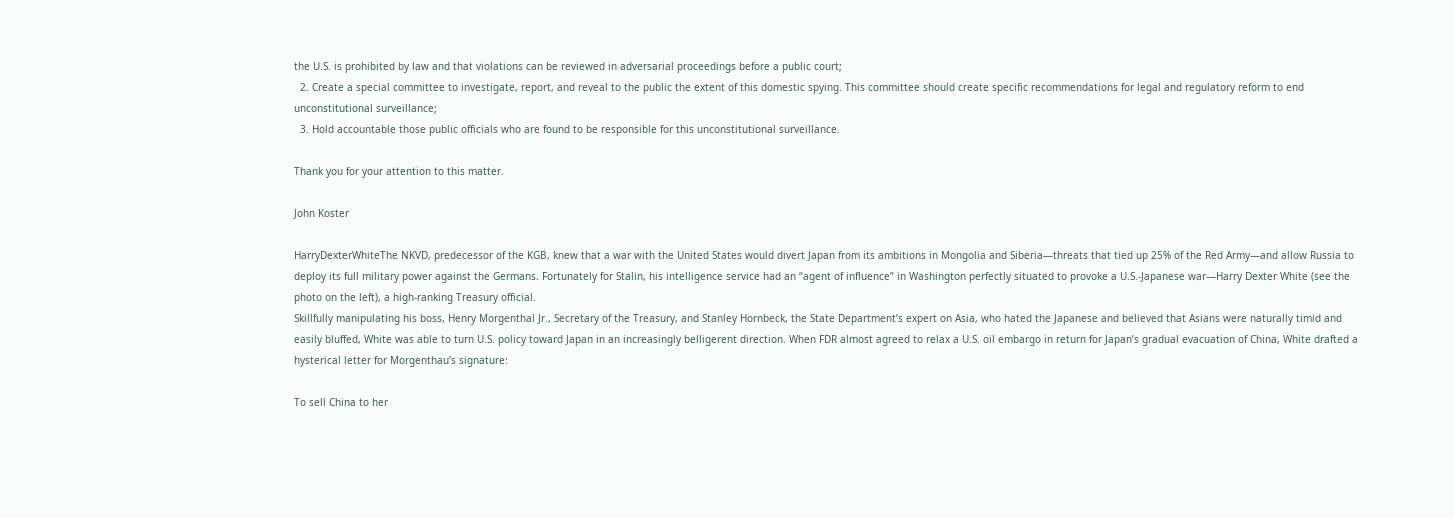the U.S. is prohibited by law and that violations can be reviewed in adversarial proceedings before a public court;
  2. Create a special committee to investigate, report, and reveal to the public the extent of this domestic spying. This committee should create specific recommendations for legal and regulatory reform to end unconstitutional surveillance;
  3. Hold accountable those public officials who are found to be responsible for this unconstitutional surveillance.

Thank you for your attention to this matter.

John Koster

HarryDexterWhiteThe NKVD, predecessor of the KGB, knew that a war with the United States would divert Japan from its ambitions in Mongolia and Siberia—threats that tied up 25% of the Red Army—and allow Russia to deploy its full military power against the Germans. Fortunately for Stalin, his intelligence service had an “agent of influence” in Washington perfectly situated to provoke a U.S.-Japanese war—Harry Dexter White (see the photo on the left), a high-ranking Treasury official.
Skillfully manipulating his boss, Henry Morgenthal Jr., Secretary of the Treasury, and Stanley Hornbeck, the State Department’s expert on Asia, who hated the Japanese and believed that Asians were naturally timid and easily bluffed, White was able to turn U.S. policy toward Japan in an increasingly belligerent direction. When FDR almost agreed to relax a U.S. oil embargo in return for Japan’s gradual evacuation of China, White drafted a hysterical letter for Morgenthau’s signature:

To sell China to her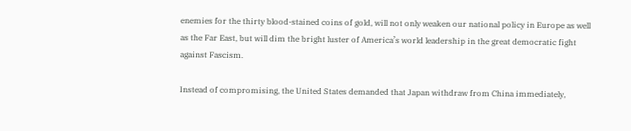enemies for the thirty blood-stained coins of gold, will not only weaken our national policy in Europe as well as the Far East, but will dim the bright luster of America’s world leadership in the great democratic fight against Fascism.

Instead of compromising, the United States demanded that Japan withdraw from China immediately,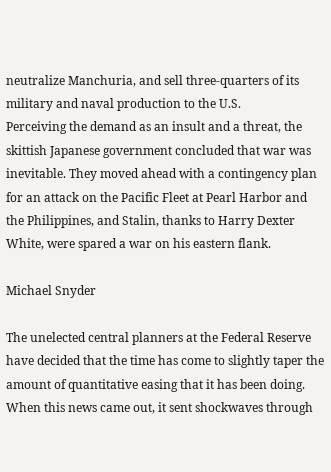neutralize Manchuria, and sell three-quarters of its military and naval production to the U.S.
Perceiving the demand as an insult and a threat, the skittish Japanese government concluded that war was inevitable. They moved ahead with a contingency plan for an attack on the Pacific Fleet at Pearl Harbor and the Philippines, and Stalin, thanks to Harry Dexter White, were spared a war on his eastern flank.

Michael Snyder

The unelected central planners at the Federal Reserve have decided that the time has come to slightly taper the amount of quantitative easing that it has been doing.
When this news came out, it sent shockwaves through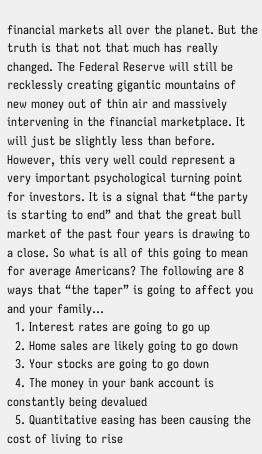financial markets all over the planet. But the truth is that not that much has really changed. The Federal Reserve will still be recklessly creating gigantic mountains of new money out of thin air and massively intervening in the financial marketplace. It will just be slightly less than before. However, this very well could represent a very important psychological turning point for investors. It is a signal that “the party is starting to end” and that the great bull market of the past four years is drawing to a close. So what is all of this going to mean for average Americans? The following are 8 ways that “the taper” is going to affect you and your family…
  1. Interest rates are going to go up
  2. Home sales are likely going to go down
  3. Your stocks are going to go down
  4. The money in your bank account is constantly being devalued
  5. Quantitative easing has been causing the cost of living to rise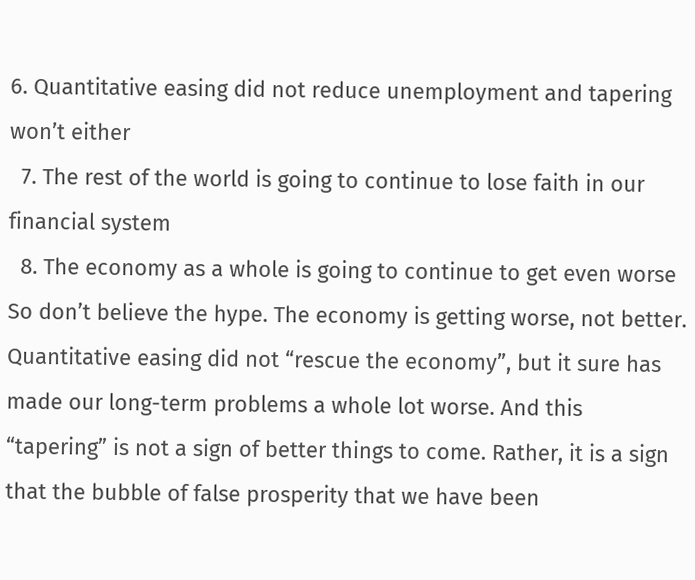6. Quantitative easing did not reduce unemployment and tapering won’t either
  7. The rest of the world is going to continue to lose faith in our financial system
  8. The economy as a whole is going to continue to get even worse
So don’t believe the hype. The economy is getting worse, not better. Quantitative easing did not “rescue the economy”, but it sure has made our long-term problems a whole lot worse. And this “tapering” is not a sign of better things to come. Rather, it is a sign that the bubble of false prosperity that we have been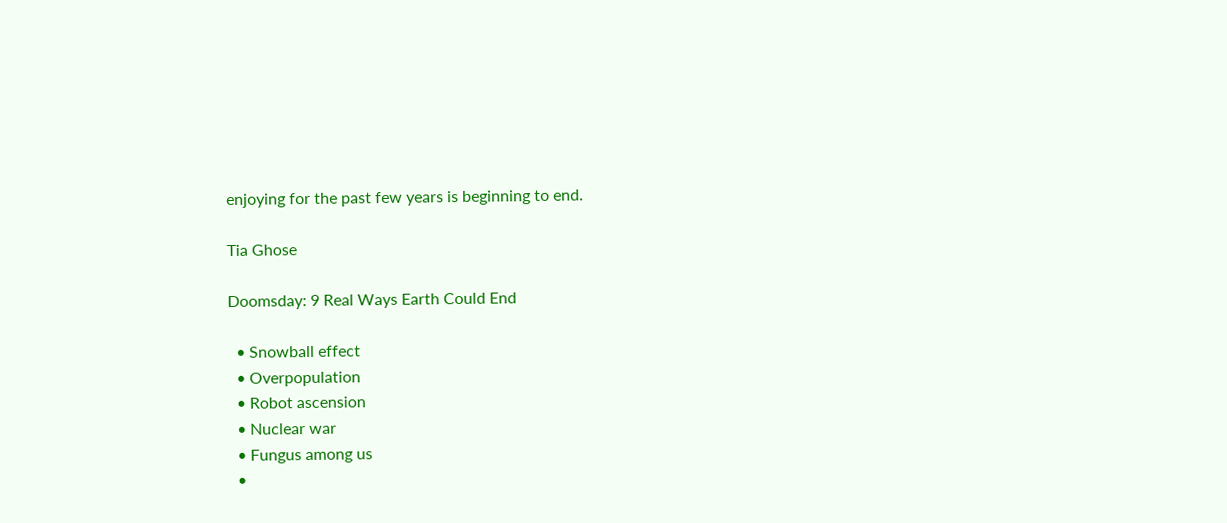enjoying for the past few years is beginning to end.

Tia Ghose

Doomsday: 9 Real Ways Earth Could End

  • Snowball effect
  • Overpopulation
  • Robot ascension
  • Nuclear war
  • Fungus among us
  •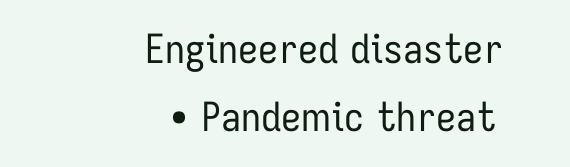Engineered disaster
  • Pandemic threat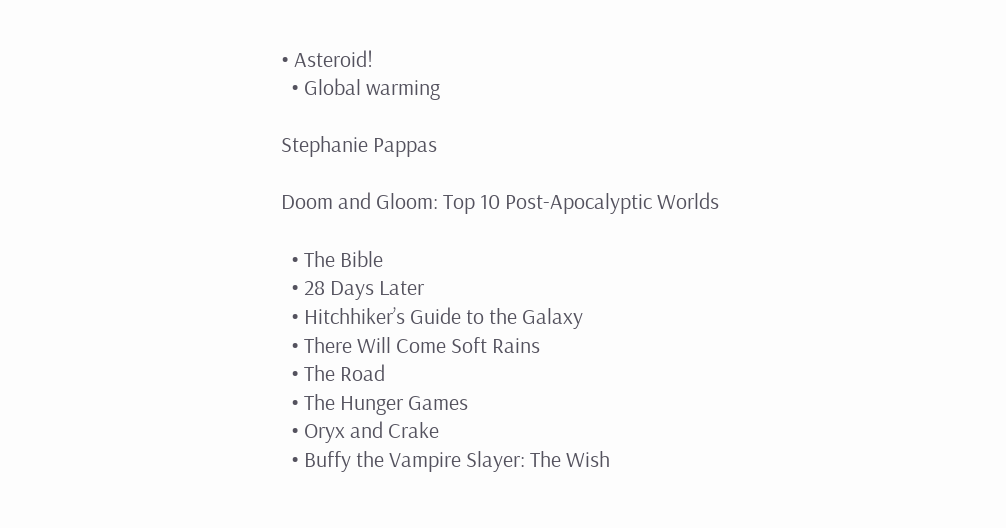• Asteroid!
  • Global warming

Stephanie Pappas

Doom and Gloom: Top 10 Post-Apocalyptic Worlds

  • The Bible
  • 28 Days Later
  • Hitchhiker’s Guide to the Galaxy
  • There Will Come Soft Rains
  • The Road
  • The Hunger Games
  • Oryx and Crake
  • Buffy the Vampire Slayer: The Wish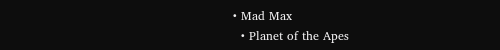• Mad Max
  • Planet of the Apes